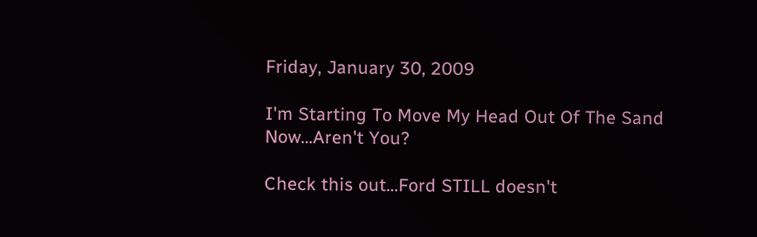Friday, January 30, 2009

I'm Starting To Move My Head Out Of The Sand Now...Aren't You?

Check this out...Ford STILL doesn't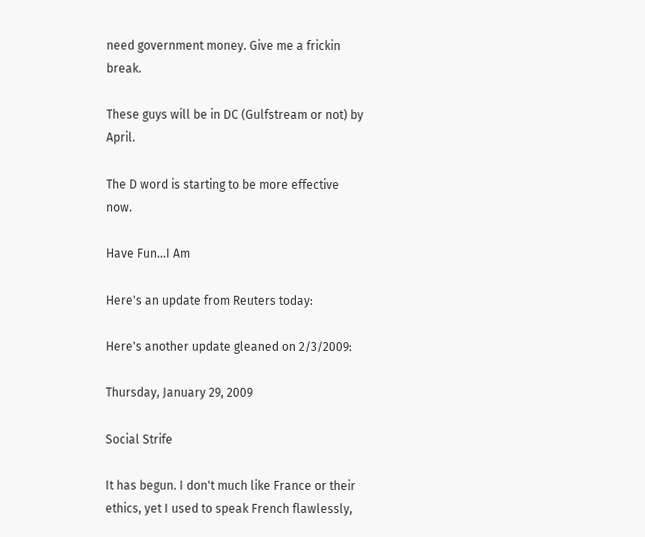need government money. Give me a frickin break.

These guys will be in DC (Gulfstream or not) by April.

The D word is starting to be more effective now.

Have Fun...I Am

Here's an update from Reuters today:

Here's another update gleaned on 2/3/2009:

Thursday, January 29, 2009

Social Strife

It has begun. I don't much like France or their ethics, yet I used to speak French flawlessly,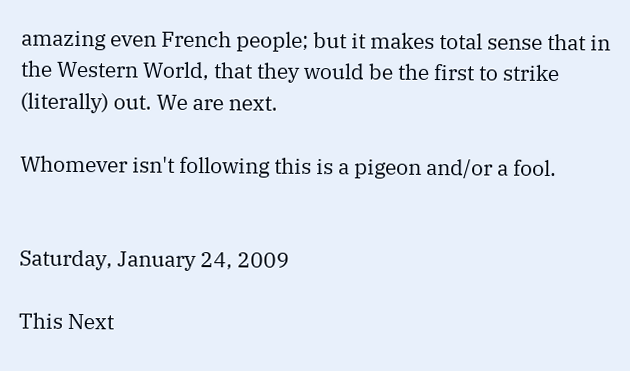amazing even French people; but it makes total sense that in the Western World, that they would be the first to strike (literally) out. We are next.

Whomever isn't following this is a pigeon and/or a fool.


Saturday, January 24, 2009

This Next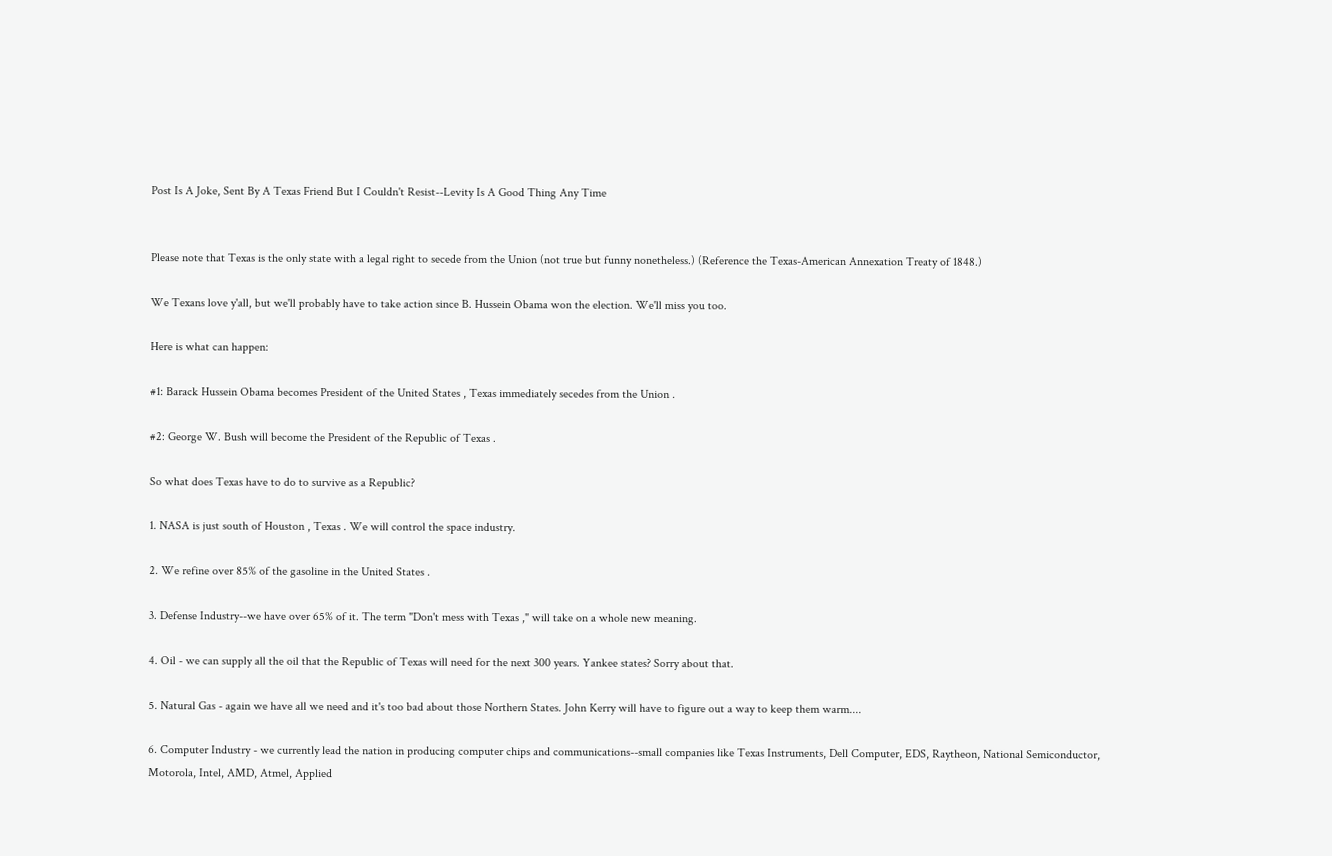Post Is A Joke, Sent By A Texas Friend But I Couldn't Resist--Levity Is A Good Thing Any Time


Please note that Texas is the only state with a legal right to secede from the Union (not true but funny nonetheless.) (Reference the Texas-American Annexation Treaty of 1848.)

We Texans love y'all, but we'll probably have to take action since B. Hussein Obama won the election. We'll miss you too.

Here is what can happen:

#1: Barack Hussein Obama becomes President of the United States , Texas immediately secedes from the Union .

#2: George W. Bush will become the President of the Republic of Texas .

So what does Texas have to do to survive as a Republic?

1. NASA is just south of Houston , Texas . We will control the space industry.

2. We refine over 85% of the gasoline in the United States .

3. Defense Industry--we have over 65% of it. The term "Don't mess with Texas ," will take on a whole new meaning.

4. Oil - we can supply all the oil that the Republic of Texas will need for the next 300 years. Yankee states? Sorry about that.

5. Natural Gas - again we have all we need and it's too bad about those Northern States. John Kerry will have to figure out a way to keep them warm....

6. Computer Industry - we currently lead the nation in producing computer chips and communications--small companies like Texas Instruments, Dell Computer, EDS, Raytheon, National Semiconductor, Motorola, Intel, AMD, Atmel, Applied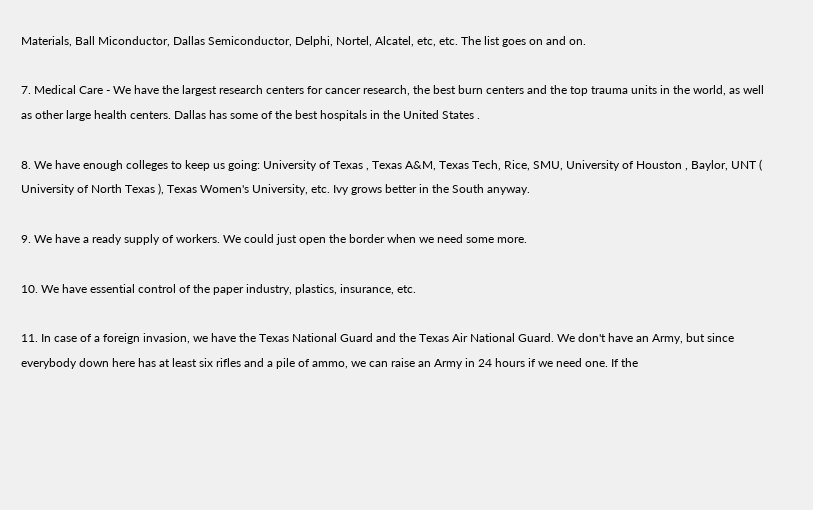Materials, Ball Miconductor, Dallas Semiconductor, Delphi, Nortel, Alcatel, etc, etc. The list goes on and on.

7. Medical Care - We have the largest research centers for cancer research, the best burn centers and the top trauma units in the world, as well as other large health centers. Dallas has some of the best hospitals in the United States .

8. We have enough colleges to keep us going: University of Texas , Texas A&M, Texas Tech, Rice, SMU, University of Houston , Baylor, UNT ( University of North Texas ), Texas Women's University, etc. Ivy grows better in the South anyway.

9. We have a ready supply of workers. We could just open the border when we need some more.

10. We have essential control of the paper industry, plastics, insurance, etc.

11. In case of a foreign invasion, we have the Texas National Guard and the Texas Air National Guard. We don't have an Army, but since everybody down here has at least six rifles and a pile of ammo, we can raise an Army in 24 hours if we need one. If the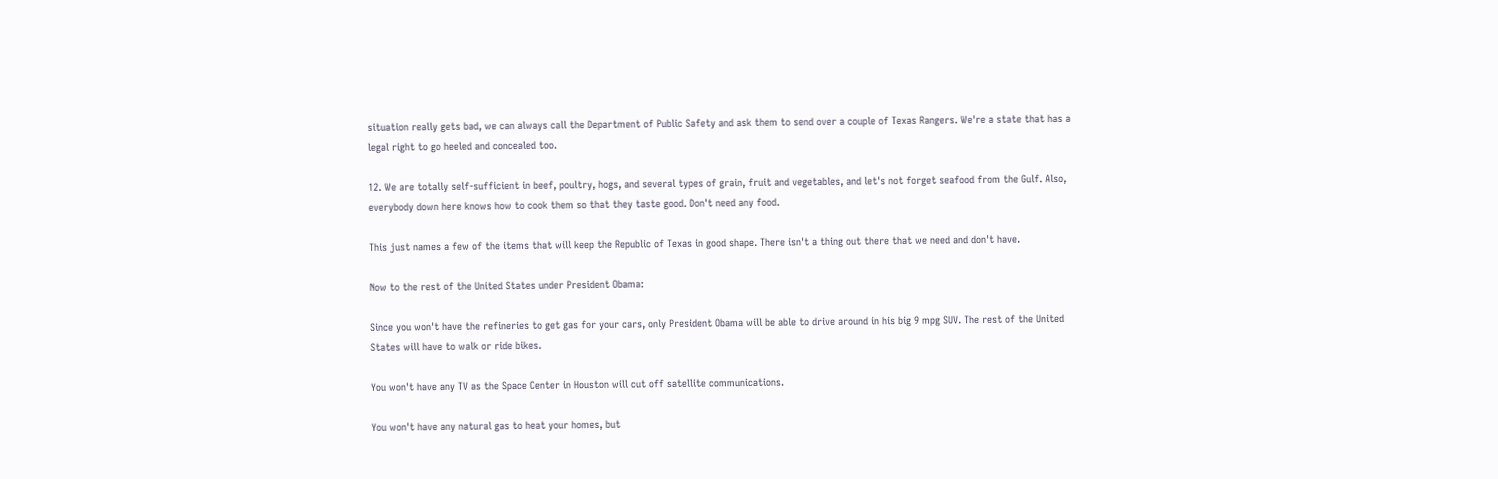situation really gets bad, we can always call the Department of Public Safety and ask them to send over a couple of Texas Rangers. We're a state that has a legal right to go heeled and concealed too.

12. We are totally self-sufficient in beef, poultry, hogs, and several types of grain, fruit and vegetables, and let's not forget seafood from the Gulf. Also, everybody down here knows how to cook them so that they taste good. Don't need any food.

This just names a few of the items that will keep the Republic of Texas in good shape. There isn't a thing out there that we need and don't have.

Now to the rest of the United States under President Obama:

Since you won't have the refineries to get gas for your cars, only President Obama will be able to drive around in his big 9 mpg SUV. The rest of the United States will have to walk or ride bikes.

You won't have any TV as the Space Center in Houston will cut off satellite communications.

You won't have any natural gas to heat your homes, but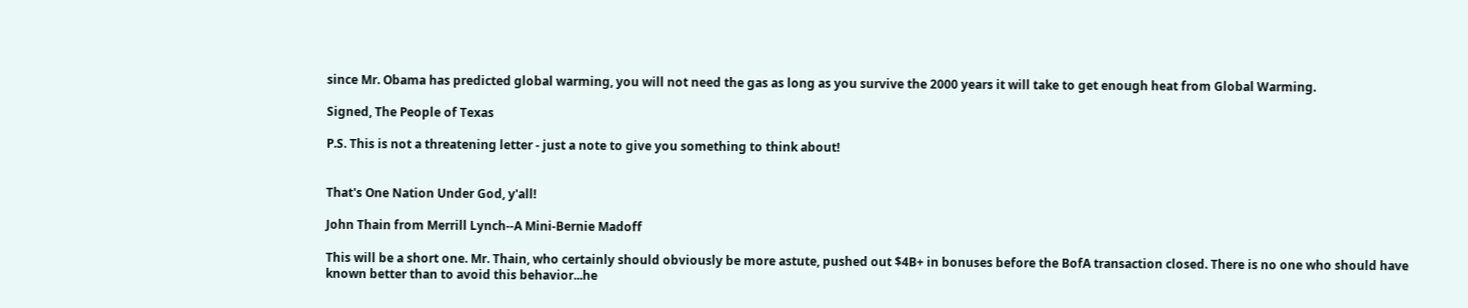since Mr. Obama has predicted global warming, you will not need the gas as long as you survive the 2000 years it will take to get enough heat from Global Warming.

Signed, The People of Texas

P.S. This is not a threatening letter - just a note to give you something to think about!


That's One Nation Under God, y'all!

John Thain from Merrill Lynch--A Mini-Bernie Madoff

This will be a short one. Mr. Thain, who certainly should obviously be more astute, pushed out $4B+ in bonuses before the BofA transaction closed. There is no one who should have known better than to avoid this behavior...he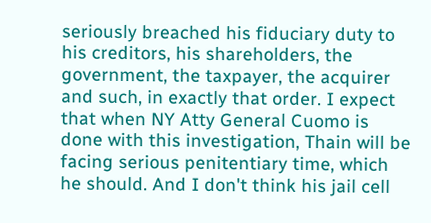seriously breached his fiduciary duty to his creditors, his shareholders, the government, the taxpayer, the acquirer and such, in exactly that order. I expect that when NY Atty General Cuomo is done with this investigation, Thain will be facing serious penitentiary time, which he should. And I don't think his jail cell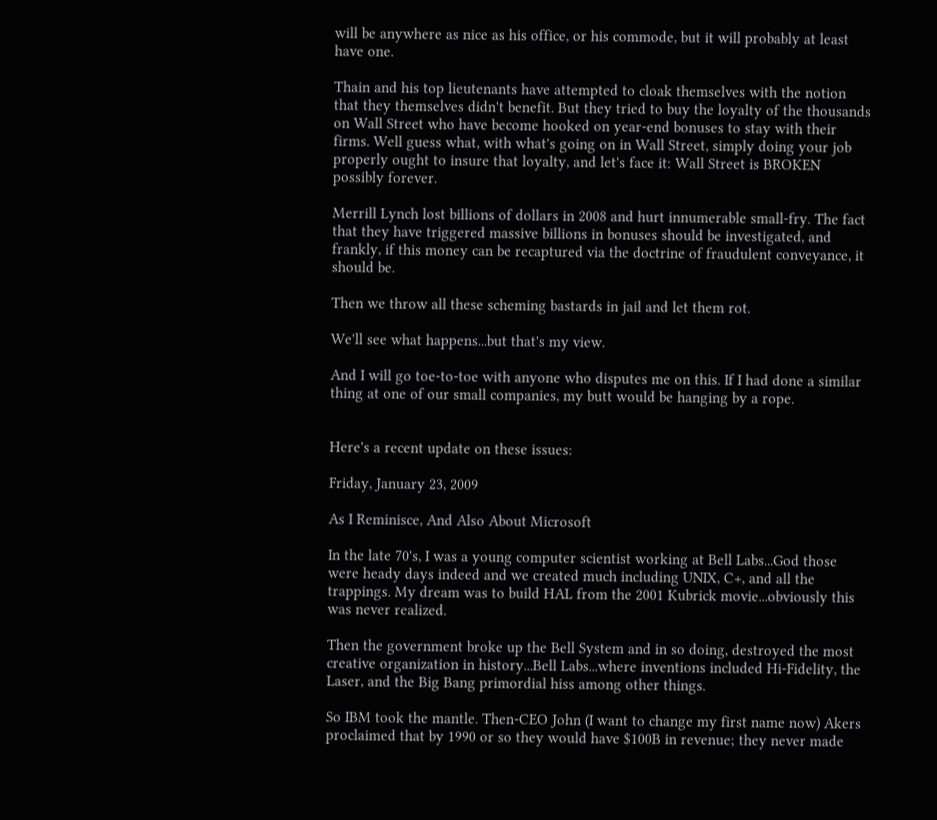will be anywhere as nice as his office, or his commode, but it will probably at least have one.

Thain and his top lieutenants have attempted to cloak themselves with the notion that they themselves didn't benefit. But they tried to buy the loyalty of the thousands on Wall Street who have become hooked on year-end bonuses to stay with their firms. Well guess what, with what's going on in Wall Street, simply doing your job properly ought to insure that loyalty, and let's face it: Wall Street is BROKEN possibly forever.

Merrill Lynch lost billions of dollars in 2008 and hurt innumerable small-fry. The fact that they have triggered massive billions in bonuses should be investigated, and frankly, if this money can be recaptured via the doctrine of fraudulent conveyance, it should be.

Then we throw all these scheming bastards in jail and let them rot.

We'll see what happens...but that's my view.

And I will go toe-to-toe with anyone who disputes me on this. If I had done a similar thing at one of our small companies, my butt would be hanging by a rope.


Here's a recent update on these issues:

Friday, January 23, 2009

As I Reminisce, And Also About Microsoft

In the late 70's, I was a young computer scientist working at Bell Labs...God those were heady days indeed and we created much including UNIX, C+, and all the trappings. My dream was to build HAL from the 2001 Kubrick movie...obviously this was never realized.

Then the government broke up the Bell System and in so doing, destroyed the most creative organization in history...Bell Labs...where inventions included Hi-Fidelity, the Laser, and the Big Bang primordial hiss among other things.

So IBM took the mantle. Then-CEO John (I want to change my first name now) Akers proclaimed that by 1990 or so they would have $100B in revenue; they never made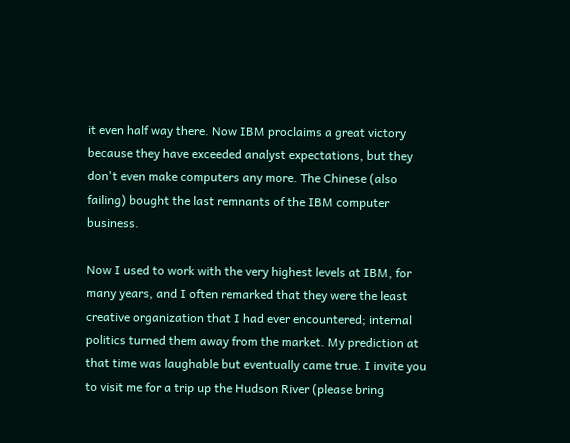it even half way there. Now IBM proclaims a great victory because they have exceeded analyst expectations, but they don't even make computers any more. The Chinese (also failing) bought the last remnants of the IBM computer business.

Now I used to work with the very highest levels at IBM, for many years, and I often remarked that they were the least creative organization that I had ever encountered; internal politics turned them away from the market. My prediction at that time was laughable but eventually came true. I invite you to visit me for a trip up the Hudson River (please bring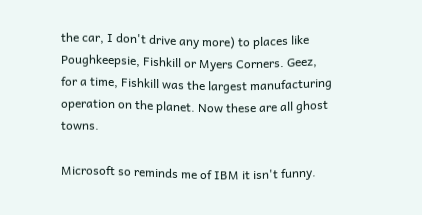the car, I don't drive any more) to places like Poughkeepsie, Fishkill or Myers Corners. Geez, for a time, Fishkill was the largest manufacturing operation on the planet. Now these are all ghost towns.

Microsoft so reminds me of IBM it isn't funny.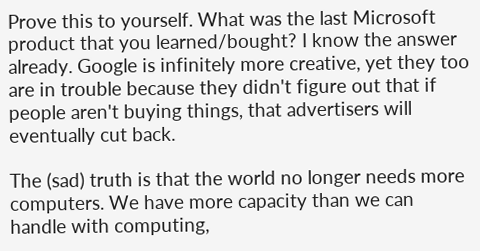Prove this to yourself. What was the last Microsoft product that you learned/bought? I know the answer already. Google is infinitely more creative, yet they too are in trouble because they didn't figure out that if people aren't buying things, that advertisers will eventually cut back.

The (sad) truth is that the world no longer needs more computers. We have more capacity than we can handle with computing,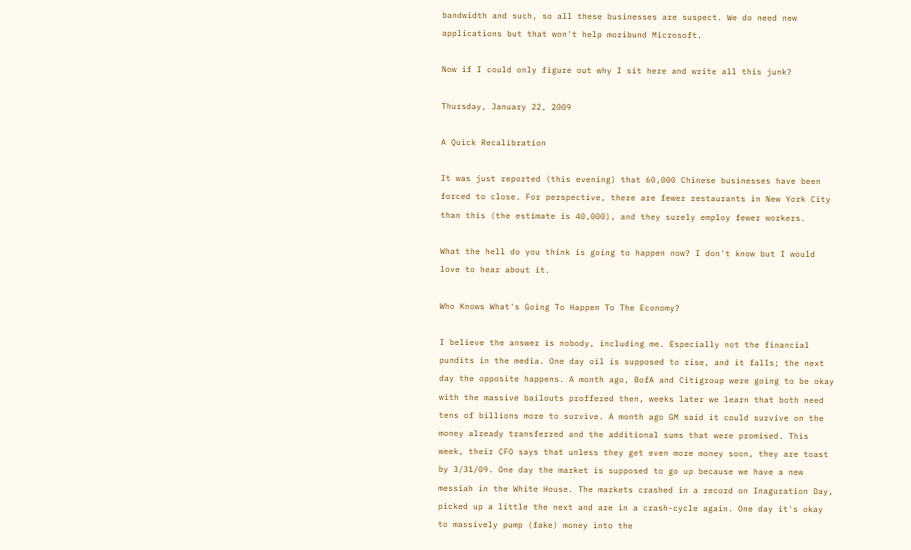bandwidth and such, so all these businesses are suspect. We do need new applications but that won't help moribund Microsoft.

Now if I could only figure out why I sit here and write all this junk?

Thursday, January 22, 2009

A Quick Recalibration

It was just reported (this evening) that 60,000 Chinese businesses have been forced to close. For perspective, there are fewer restaurants in New York City than this (the estimate is 40,000), and they surely employ fewer workers.

What the hell do you think is going to happen now? I don't know but I would love to hear about it.

Who Knows What's Going To Happen To The Economy?

I believe the answer is nobody, including me. Especially not the financial pundits in the media. One day oil is supposed to rise, and it falls; the next day the opposite happens. A month ago, BofA and Citigroup were going to be okay with the massive bailouts proffered then, weeks later we learn that both need tens of billions more to survive. A month ago GM said it could survive on the money already transferred and the additional sums that were promised. This week, their CFO says that unless they get even more money soon, they are toast by 3/31/09. One day the market is supposed to go up because we have a new messiah in the White House. The markets crashed in a record on Inaguration Day, picked up a little the next and are in a crash-cycle again. One day it's okay to massively pump (fake) money into the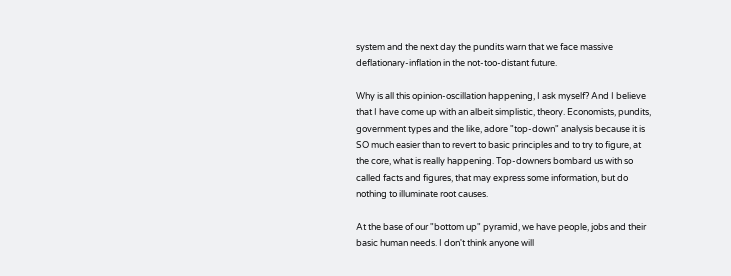system and the next day the pundits warn that we face massive deflationary-inflation in the not-too-distant future.

Why is all this opinion-oscillation happening, I ask myself? And I believe that I have come up with an albeit simplistic, theory. Economists, pundits, government types and the like, adore "top-down" analysis because it is SO much easier than to revert to basic principles and to try to figure, at the core, what is really happening. Top-downers bombard us with so called facts and figures, that may express some information, but do nothing to illuminate root causes.

At the base of our "bottom up" pyramid, we have people, jobs and their basic human needs. I don't think anyone will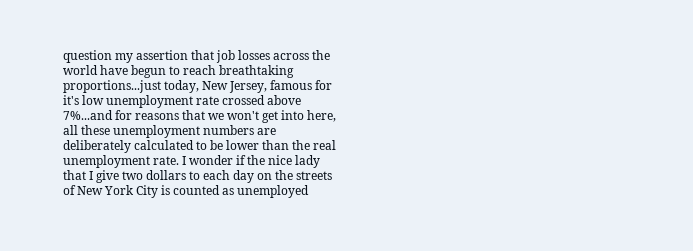question my assertion that job losses across the world have begun to reach breathtaking proportions...just today, New Jersey, famous for it's low unemployment rate crossed above 7%...and for reasons that we won't get into here, all these unemployment numbers are deliberately calculated to be lower than the real unemployment rate. I wonder if the nice lady that I give two dollars to each day on the streets of New York City is counted as unemployed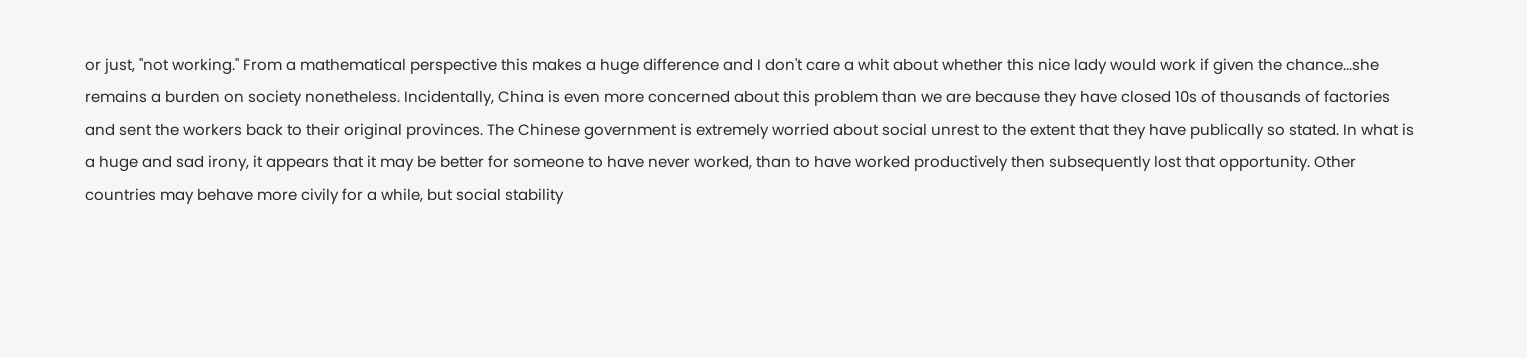or just, "not working." From a mathematical perspective this makes a huge difference and I don't care a whit about whether this nice lady would work if given the chance...she remains a burden on society nonetheless. Incidentally, China is even more concerned about this problem than we are because they have closed 10s of thousands of factories and sent the workers back to their original provinces. The Chinese government is extremely worried about social unrest to the extent that they have publically so stated. In what is a huge and sad irony, it appears that it may be better for someone to have never worked, than to have worked productively then subsequently lost that opportunity. Other countries may behave more civily for a while, but social stability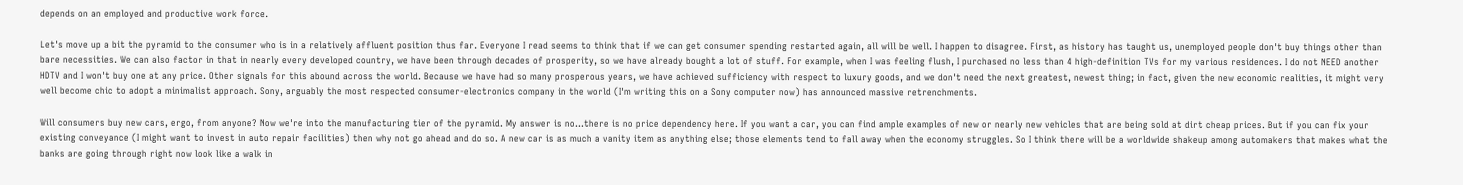depends on an employed and productive work force.

Let's move up a bit the pyramid to the consumer who is in a relatively affluent position thus far. Everyone I read seems to think that if we can get consumer spending restarted again, all will be well. I happen to disagree. First, as history has taught us, unemployed people don't buy things other than bare necessities. We can also factor in that in nearly every developed country, we have been through decades of prosperity, so we have already bought a lot of stuff. For example, when I was feeling flush, I purchased no less than 4 high-definition TVs for my various residences. I do not NEED another HDTV and I won't buy one at any price. Other signals for this abound across the world. Because we have had so many prosperous years, we have achieved sufficiency with respect to luxury goods, and we don't need the next greatest, newest thing; in fact, given the new economic realities, it might very well become chic to adopt a minimalist approach. Sony, arguably the most respected consumer-electronics company in the world (I'm writing this on a Sony computer now) has announced massive retrenchments.

Will consumers buy new cars, ergo, from anyone? Now we're into the manufacturing tier of the pyramid. My answer is no...there is no price dependency here. If you want a car, you can find ample examples of new or nearly new vehicles that are being sold at dirt cheap prices. But if you can fix your existing conveyance (I might want to invest in auto repair facilities) then why not go ahead and do so. A new car is as much a vanity item as anything else; those elements tend to fall away when the economy struggles. So I think there will be a worldwide shakeup among automakers that makes what the banks are going through right now look like a walk in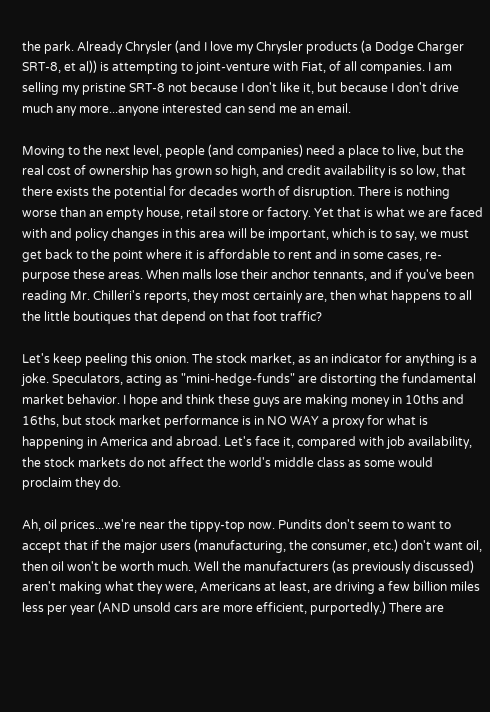the park. Already Chrysler (and I love my Chrysler products (a Dodge Charger SRT-8, et al)) is attempting to joint-venture with Fiat, of all companies. I am selling my pristine SRT-8 not because I don't like it, but because I don't drive much any more...anyone interested can send me an email.

Moving to the next level, people (and companies) need a place to live, but the real cost of ownership has grown so high, and credit availability is so low, that there exists the potential for decades worth of disruption. There is nothing worse than an empty house, retail store or factory. Yet that is what we are faced with and policy changes in this area will be important, which is to say, we must get back to the point where it is affordable to rent and in some cases, re-purpose these areas. When malls lose their anchor tennants, and if you've been reading Mr. Chilleri's reports, they most certainly are, then what happens to all the little boutiques that depend on that foot traffic?

Let's keep peeling this onion. The stock market, as an indicator for anything is a joke. Speculators, acting as "mini-hedge-funds" are distorting the fundamental market behavior. I hope and think these guys are making money in 10ths and 16ths, but stock market performance is in NO WAY a proxy for what is happening in America and abroad. Let's face it, compared with job availability, the stock markets do not affect the world's middle class as some would proclaim they do.

Ah, oil prices...we're near the tippy-top now. Pundits don't seem to want to accept that if the major users (manufacturing, the consumer, etc.) don't want oil, then oil won't be worth much. Well the manufacturers (as previously discussed) aren't making what they were, Americans at least, are driving a few billion miles less per year (AND unsold cars are more efficient, purportedly.) There are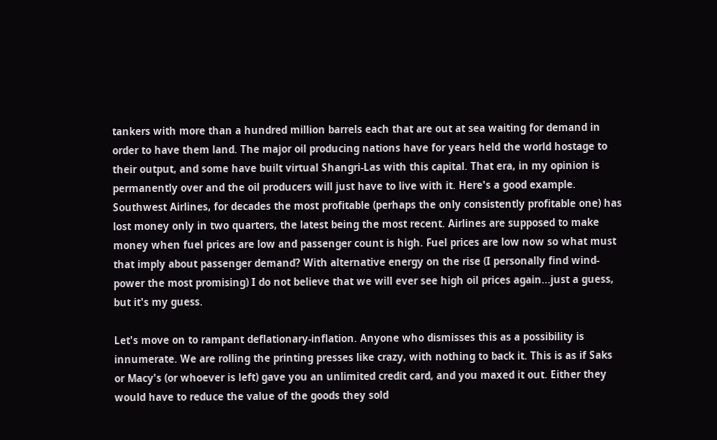tankers with more than a hundred million barrels each that are out at sea waiting for demand in order to have them land. The major oil producing nations have for years held the world hostage to their output, and some have built virtual Shangri-Las with this capital. That era, in my opinion is permanently over and the oil producers will just have to live with it. Here's a good example. Southwest Airlines, for decades the most profitable (perhaps the only consistently profitable one) has lost money only in two quarters, the latest being the most recent. Airlines are supposed to make money when fuel prices are low and passenger count is high. Fuel prices are low now so what must that imply about passenger demand? With alternative energy on the rise (I personally find wind-power the most promising) I do not believe that we will ever see high oil prices again...just a guess, but it's my guess.

Let's move on to rampant deflationary-inflation. Anyone who dismisses this as a possibility is innumerate. We are rolling the printing presses like crazy, with nothing to back it. This is as if Saks or Macy's (or whoever is left) gave you an unlimited credit card, and you maxed it out. Either they would have to reduce the value of the goods they sold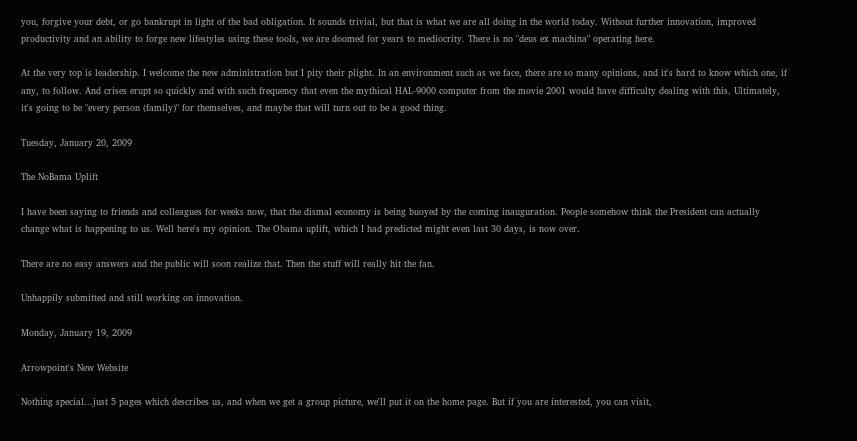you, forgive your debt, or go bankrupt in light of the bad obligation. It sounds trivial, but that is what we are all doing in the world today. Without further innovation, improved productivity and an ability to forge new lifestyles using these tools, we are doomed for years to mediocrity. There is no "deus ex machina" operating here.

At the very top is leadership. I welcome the new administration but I pity their plight. In an environment such as we face, there are so many opinions, and it's hard to know which one, if any, to follow. And crises erupt so quickly and with such frequency that even the mythical HAL-9000 computer from the movie 2001 would have difficulty dealing with this. Ultimately, it's going to be "every person (family)" for themselves, and maybe that will turn out to be a good thing.

Tuesday, January 20, 2009

The NoBama Uplift

I have been saying to friends and colleagues for weeks now, that the dismal economy is being buoyed by the coming inauguration. People somehow think the President can actually change what is happening to us. Well here's my opinion. The Obama uplift, which I had predicted might even last 30 days, is now over.

There are no easy answers and the public will soon realize that. Then the stuff will really hit the fan.

Unhappily submitted and still working on innovation.

Monday, January 19, 2009

Arrowpoint's New Website

Nothing special...just 5 pages which describes us, and when we get a group picture, we'll put it on the home page. But if you are interested, you can visit,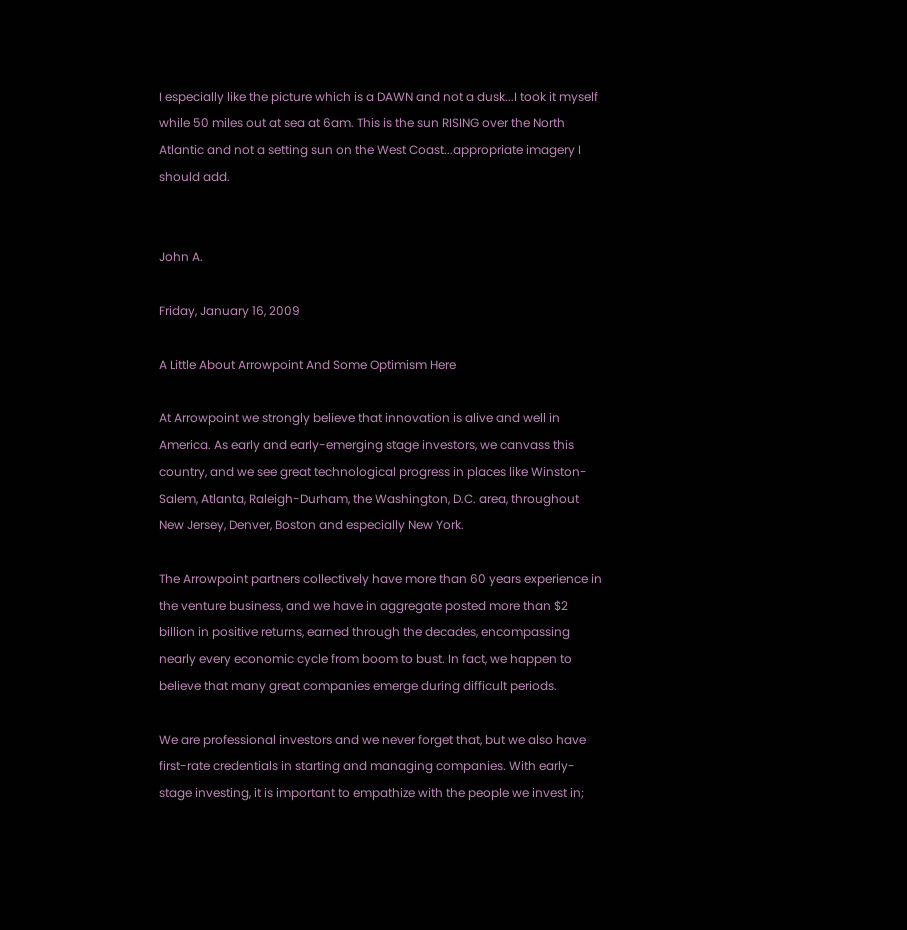I especially like the picture which is a DAWN and not a dusk...I took it myself while 50 miles out at sea at 6am. This is the sun RISING over the North Atlantic and not a setting sun on the West Coast...appropriate imagery I should add.


John A.

Friday, January 16, 2009

A Little About Arrowpoint And Some Optimism Here

At Arrowpoint we strongly believe that innovation is alive and well in America. As early and early-emerging stage investors, we canvass this country, and we see great technological progress in places like Winston-Salem, Atlanta, Raleigh-Durham, the Washington, D.C. area, throughout New Jersey, Denver, Boston and especially New York.

The Arrowpoint partners collectively have more than 60 years experience in the venture business, and we have in aggregate posted more than $2 billion in positive returns, earned through the decades, encompassing nearly every economic cycle from boom to bust. In fact, we happen to believe that many great companies emerge during difficult periods.

We are professional investors and we never forget that, but we also have first-rate credentials in starting and managing companies. With early-stage investing, it is important to empathize with the people we invest in;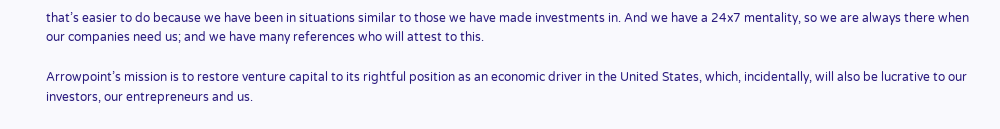that’s easier to do because we have been in situations similar to those we have made investments in. And we have a 24x7 mentality, so we are always there when our companies need us; and we have many references who will attest to this.

Arrowpoint’s mission is to restore venture capital to its rightful position as an economic driver in the United States, which, incidentally, will also be lucrative to our investors, our entrepreneurs and us.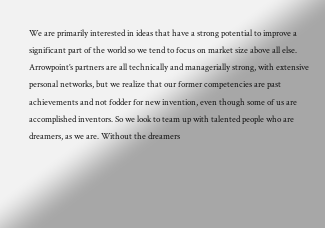We are primarily interested in ideas that have a strong potential to improve a significant part of the world so we tend to focus on market size above all else. Arrowpoint’s partners are all technically and managerially strong, with extensive personal networks, but we realize that our former competencies are past achievements and not fodder for new invention, even though some of us are accomplished inventors. So we look to team up with talented people who are dreamers, as we are. Without the dreamers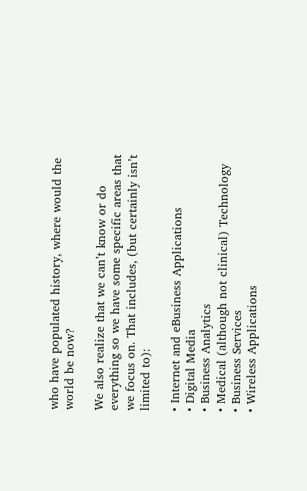who have populated history, where would the world be now?

We also realize that we can’t know or do everything so we have some specific areas that we focus on. That includes, (but certainly isn’t limited to):

• Internet and eBusiness Applications
• Digital Media
• Business Analytics
• Medical (although not clinical) Technology
• Business Services
• Wireless Applications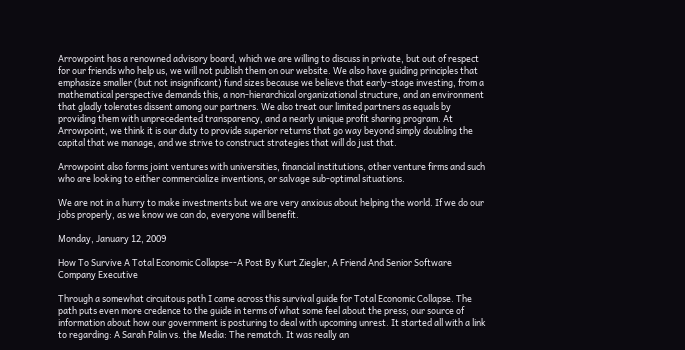Arrowpoint has a renowned advisory board, which we are willing to discuss in private, but out of respect for our friends who help us, we will not publish them on our website. We also have guiding principles that emphasize smaller (but not insignificant) fund sizes because we believe that early-stage investing, from a mathematical perspective demands this, a non-hierarchical organizational structure, and an environment that gladly tolerates dissent among our partners. We also treat our limited partners as equals by providing them with unprecedented transparency, and a nearly unique profit sharing program. At Arrowpoint, we think it is our duty to provide superior returns that go way beyond simply doubling the capital that we manage, and we strive to construct strategies that will do just that.

Arrowpoint also forms joint ventures with universities, financial institutions, other venture firms and such who are looking to either commercialize inventions, or salvage sub-optimal situations.

We are not in a hurry to make investments but we are very anxious about helping the world. If we do our jobs properly, as we know we can do, everyone will benefit.

Monday, January 12, 2009

How To Survive A Total Economic Collapse--A Post By Kurt Ziegler, A Friend And Senior Software Company Executive

Through a somewhat circuitous path I came across this survival guide for Total Economic Collapse. The path puts even more credence to the guide in terms of what some feel about the press; our source of information about how our government is posturing to deal with upcoming unrest. It started all with a link to regarding: A Sarah Palin vs. the Media: The rematch. It was really an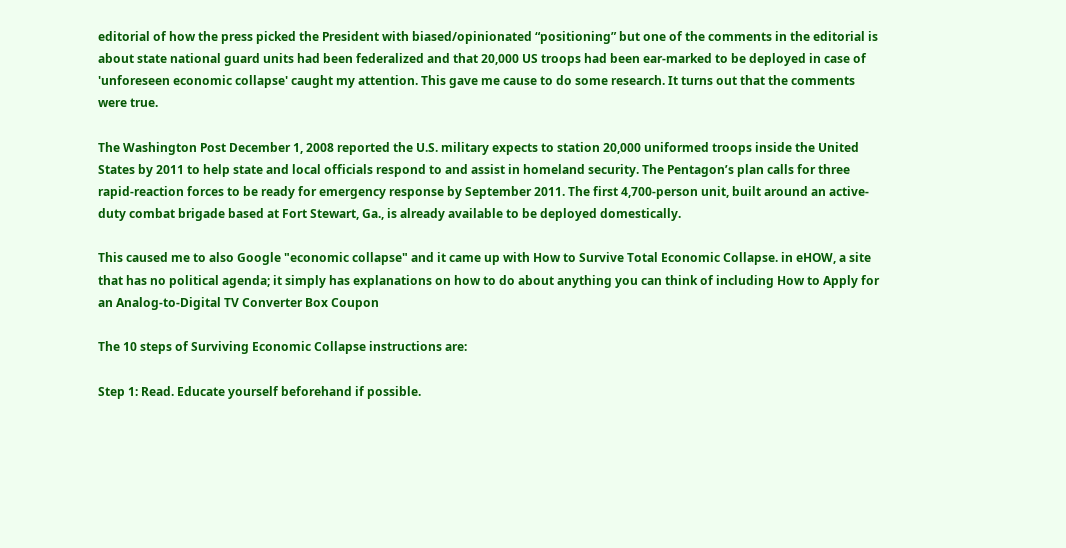editorial of how the press picked the President with biased/opinionated “positioning” but one of the comments in the editorial is about state national guard units had been federalized and that 20,000 US troops had been ear-marked to be deployed in case of 'unforeseen economic collapse' caught my attention. This gave me cause to do some research. It turns out that the comments were true.

The Washington Post December 1, 2008 reported the U.S. military expects to station 20,000 uniformed troops inside the United States by 2011 to help state and local officials respond to and assist in homeland security. The Pentagon’s plan calls for three rapid-reaction forces to be ready for emergency response by September 2011. The first 4,700-person unit, built around an active-duty combat brigade based at Fort Stewart, Ga., is already available to be deployed domestically.

This caused me to also Google "economic collapse" and it came up with How to Survive Total Economic Collapse. in eHOW, a site that has no political agenda; it simply has explanations on how to do about anything you can think of including How to Apply for an Analog-to-Digital TV Converter Box Coupon

The 10 steps of Surviving Economic Collapse instructions are:

Step 1: Read. Educate yourself beforehand if possible.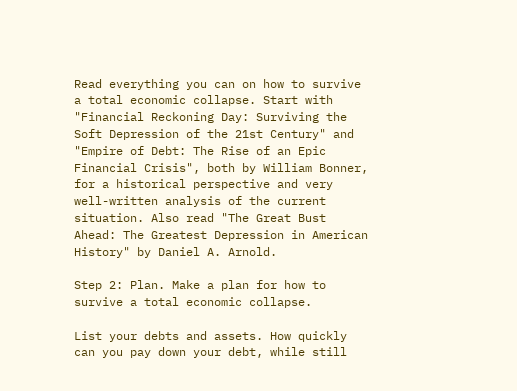Read everything you can on how to survive a total economic collapse. Start with "Financial Reckoning Day: Surviving the Soft Depression of the 21st Century" and "Empire of Debt: The Rise of an Epic Financial Crisis", both by William Bonner, for a historical perspective and very well-written analysis of the current situation. Also read "The Great Bust Ahead: The Greatest Depression in American History" by Daniel A. Arnold.

Step 2: Plan. Make a plan for how to survive a total economic collapse.

List your debts and assets. How quickly can you pay down your debt, while still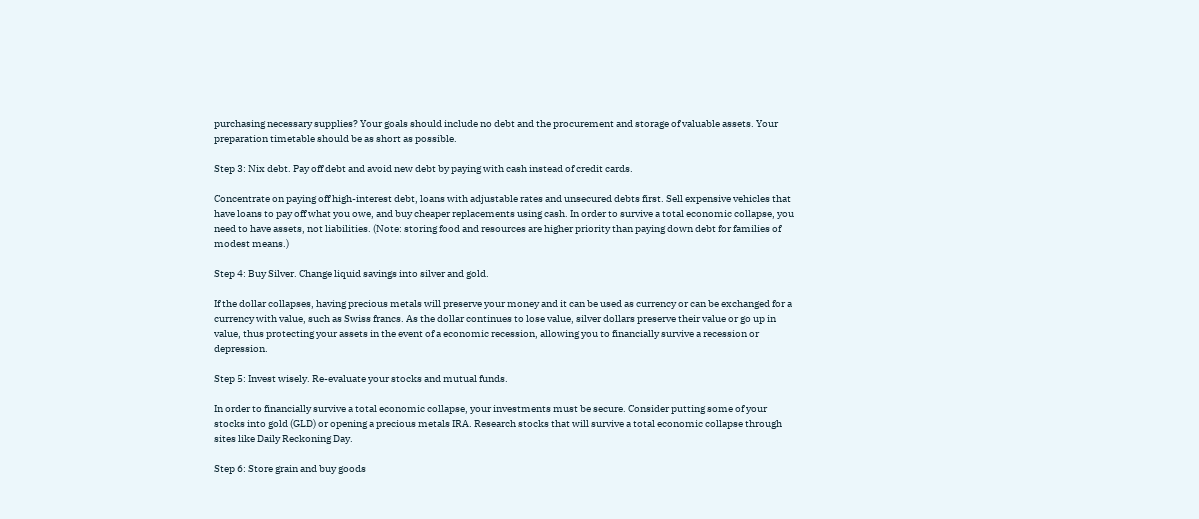purchasing necessary supplies? Your goals should include no debt and the procurement and storage of valuable assets. Your preparation timetable should be as short as possible.

Step 3: Nix debt. Pay off debt and avoid new debt by paying with cash instead of credit cards.

Concentrate on paying off high-interest debt, loans with adjustable rates and unsecured debts first. Sell expensive vehicles that have loans to pay off what you owe, and buy cheaper replacements using cash. In order to survive a total economic collapse, you need to have assets, not liabilities. (Note: storing food and resources are higher priority than paying down debt for families of modest means.)

Step 4: Buy Silver. Change liquid savings into silver and gold.

If the dollar collapses, having precious metals will preserve your money and it can be used as currency or can be exchanged for a currency with value, such as Swiss francs. As the dollar continues to lose value, silver dollars preserve their value or go up in value, thus protecting your assets in the event of a economic recession, allowing you to financially survive a recession or depression.

Step 5: Invest wisely. Re-evaluate your stocks and mutual funds.

In order to financially survive a total economic collapse, your investments must be secure. Consider putting some of your stocks into gold (GLD) or opening a precious metals IRA. Research stocks that will survive a total economic collapse through sites like Daily Reckoning Day.

Step 6: Store grain and buy goods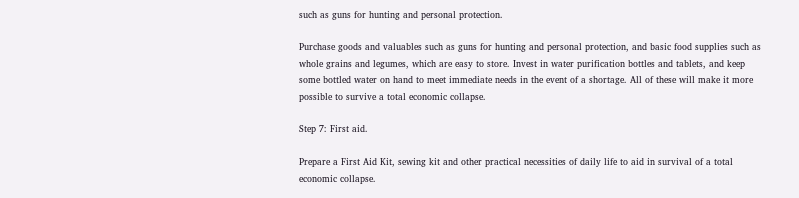such as guns for hunting and personal protection.

Purchase goods and valuables such as guns for hunting and personal protection, and basic food supplies such as whole grains and legumes, which are easy to store. Invest in water purification bottles and tablets, and keep some bottled water on hand to meet immediate needs in the event of a shortage. All of these will make it more possible to survive a total economic collapse.

Step 7: First aid.

Prepare a First Aid Kit, sewing kit and other practical necessities of daily life to aid in survival of a total economic collapse.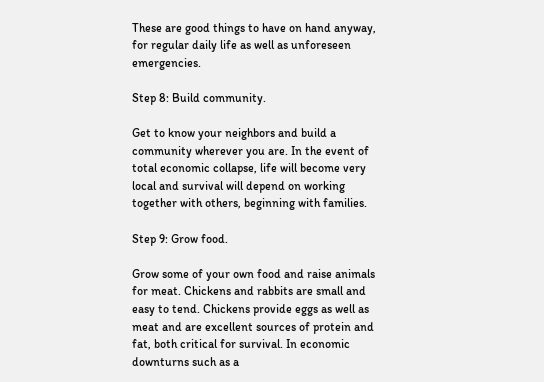These are good things to have on hand anyway, for regular daily life as well as unforeseen emergencies.

Step 8: Build community.

Get to know your neighbors and build a community wherever you are. In the event of total economic collapse, life will become very local and survival will depend on working together with others, beginning with families.

Step 9: Grow food.

Grow some of your own food and raise animals for meat. Chickens and rabbits are small and easy to tend. Chickens provide eggs as well as meat and are excellent sources of protein and fat, both critical for survival. In economic downturns such as a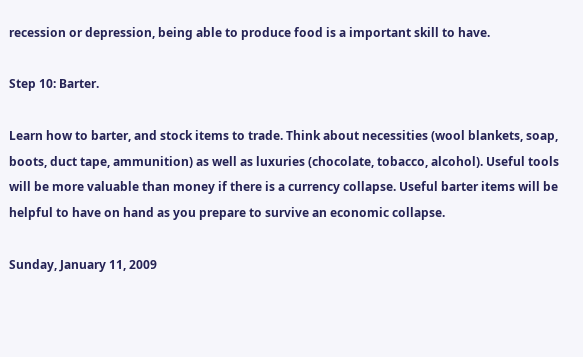recession or depression, being able to produce food is a important skill to have.

Step 10: Barter.

Learn how to barter, and stock items to trade. Think about necessities (wool blankets, soap, boots, duct tape, ammunition) as well as luxuries (chocolate, tobacco, alcohol). Useful tools will be more valuable than money if there is a currency collapse. Useful barter items will be helpful to have on hand as you prepare to survive an economic collapse.

Sunday, January 11, 2009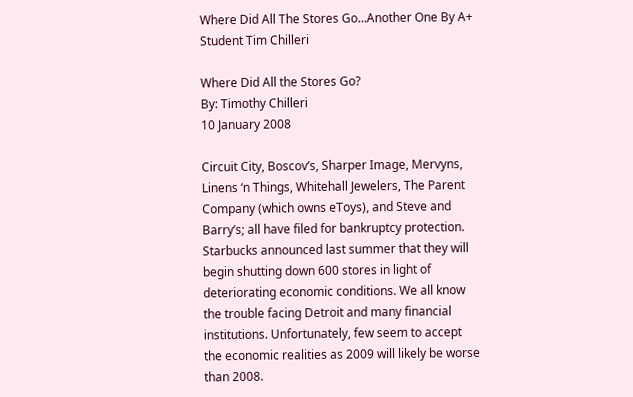Where Did All The Stores Go...Another One By A+ Student Tim Chilleri

Where Did All the Stores Go?
By: Timothy Chilleri
10 January 2008

Circuit City, Boscov’s, Sharper Image, Mervyns, Linens ‘n Things, Whitehall Jewelers, The Parent Company (which owns eToys), and Steve and Barry’s; all have filed for bankruptcy protection. Starbucks announced last summer that they will begin shutting down 600 stores in light of deteriorating economic conditions. We all know the trouble facing Detroit and many financial institutions. Unfortunately, few seem to accept the economic realities as 2009 will likely be worse than 2008.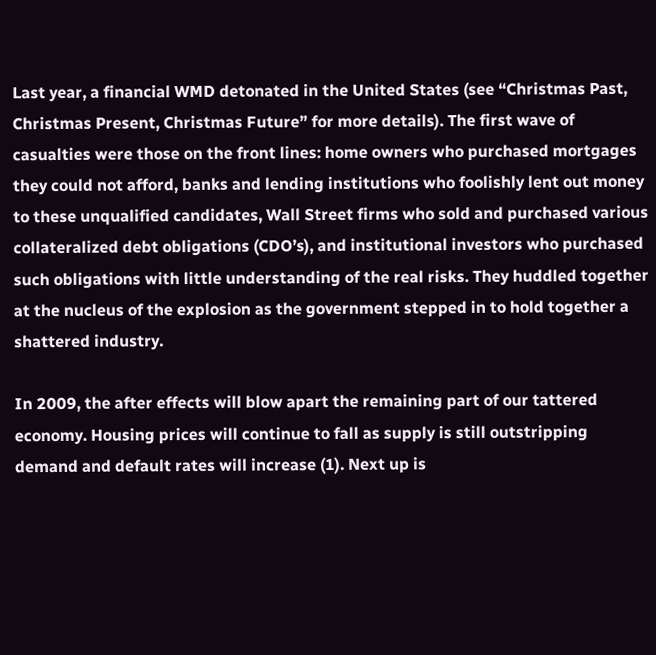Last year, a financial WMD detonated in the United States (see “Christmas Past, Christmas Present, Christmas Future” for more details). The first wave of casualties were those on the front lines: home owners who purchased mortgages they could not afford, banks and lending institutions who foolishly lent out money to these unqualified candidates, Wall Street firms who sold and purchased various collateralized debt obligations (CDO’s), and institutional investors who purchased such obligations with little understanding of the real risks. They huddled together at the nucleus of the explosion as the government stepped in to hold together a shattered industry.

In 2009, the after effects will blow apart the remaining part of our tattered economy. Housing prices will continue to fall as supply is still outstripping demand and default rates will increase (1). Next up is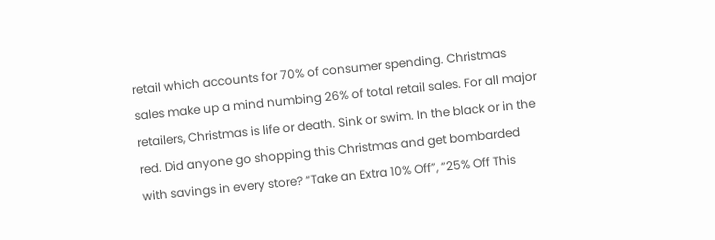retail which accounts for 70% of consumer spending. Christmas sales make up a mind numbing 26% of total retail sales. For all major retailers, Christmas is life or death. Sink or swim. In the black or in the red. Did anyone go shopping this Christmas and get bombarded with savings in every store? “Take an Extra 10% Off”, “25% Off This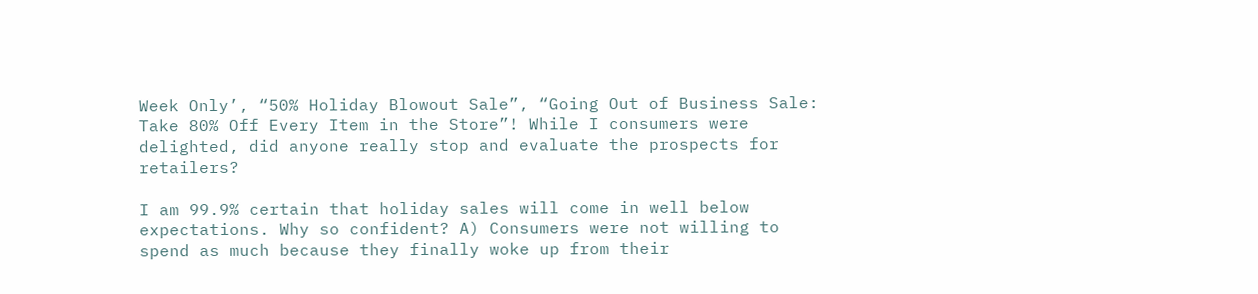Week Only’, “50% Holiday Blowout Sale”, “Going Out of Business Sale: Take 80% Off Every Item in the Store”! While I consumers were delighted, did anyone really stop and evaluate the prospects for retailers?

I am 99.9% certain that holiday sales will come in well below expectations. Why so confident? A) Consumers were not willing to spend as much because they finally woke up from their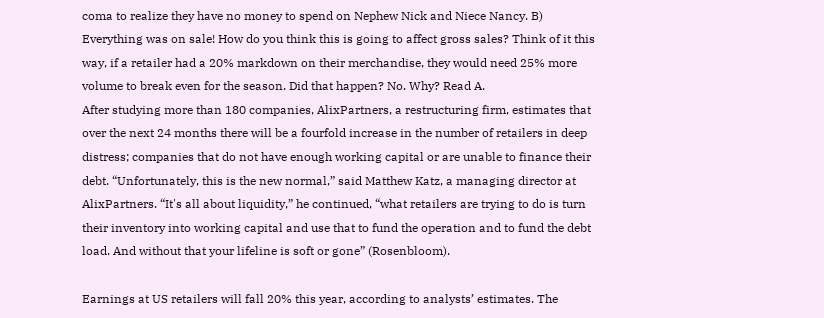coma to realize they have no money to spend on Nephew Nick and Niece Nancy. B) Everything was on sale! How do you think this is going to affect gross sales? Think of it this way, if a retailer had a 20% markdown on their merchandise, they would need 25% more volume to break even for the season. Did that happen? No. Why? Read A.
After studying more than 180 companies, AlixPartners, a restructuring firm, estimates that over the next 24 months there will be a fourfold increase in the number of retailers in deep distress; companies that do not have enough working capital or are unable to finance their debt. “Unfortunately, this is the new normal,” said Matthew Katz, a managing director at AlixPartners. “It's all about liquidity,” he continued, “what retailers are trying to do is turn their inventory into working capital and use that to fund the operation and to fund the debt load. And without that your lifeline is soft or gone” (Rosenbloom).

Earnings at US retailers will fall 20% this year, according to analysts’ estimates. The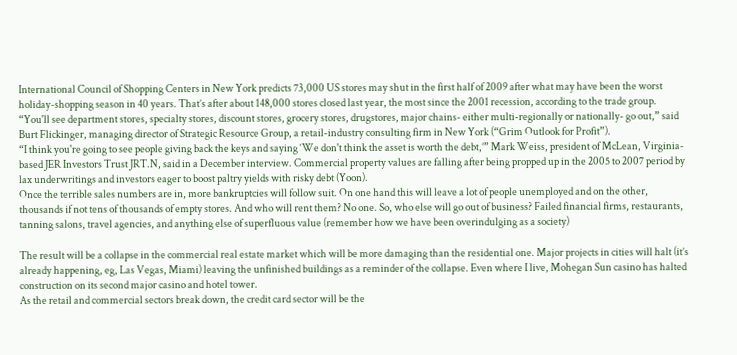International Council of Shopping Centers in New York predicts 73,000 US stores may shut in the first half of 2009 after what may have been the worst holiday-shopping season in 40 years. That’s after about 148,000 stores closed last year, the most since the 2001 recession, according to the trade group. “You'll see department stores, specialty stores, discount stores, grocery stores, drugstores, major chains- either multi-regionally or nationally- go out,” said Burt Flickinger, managing director of Strategic Resource Group, a retail-industry consulting firm in New York (“Grim Outlook for Profit”).
“I think you're going to see people giving back the keys and saying ‘We don't think the asset is worth the debt,’” Mark Weiss, president of McLean, Virginia-based JER Investors Trust JRT.N, said in a December interview. Commercial property values are falling after being propped up in the 2005 to 2007 period by lax underwritings and investors eager to boost paltry yields with risky debt (Yoon).
Once the terrible sales numbers are in, more bankruptcies will follow suit. On one hand this will leave a lot of people unemployed and on the other, thousands if not tens of thousands of empty stores. And who will rent them? No one. So, who else will go out of business? Failed financial firms, restaurants, tanning salons, travel agencies, and anything else of superfluous value (remember how we have been overindulging as a society)

The result will be a collapse in the commercial real estate market which will be more damaging than the residential one. Major projects in cities will halt (it’s already happening, eg, Las Vegas, Miami) leaving the unfinished buildings as a reminder of the collapse. Even where I live, Mohegan Sun casino has halted construction on its second major casino and hotel tower.
As the retail and commercial sectors break down, the credit card sector will be the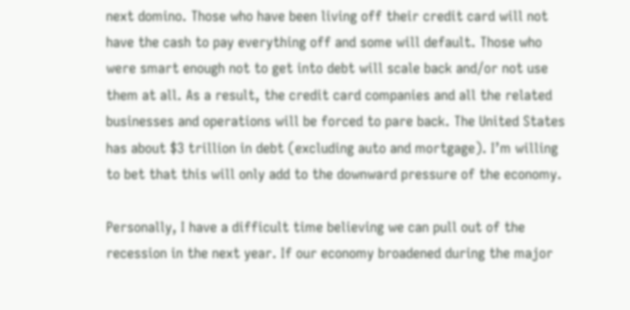next domino. Those who have been living off their credit card will not have the cash to pay everything off and some will default. Those who were smart enough not to get into debt will scale back and/or not use them at all. As a result, the credit card companies and all the related businesses and operations will be forced to pare back. The United States has about $3 trillion in debt (excluding auto and mortgage). I’m willing to bet that this will only add to the downward pressure of the economy.

Personally, I have a difficult time believing we can pull out of the recession in the next year. If our economy broadened during the major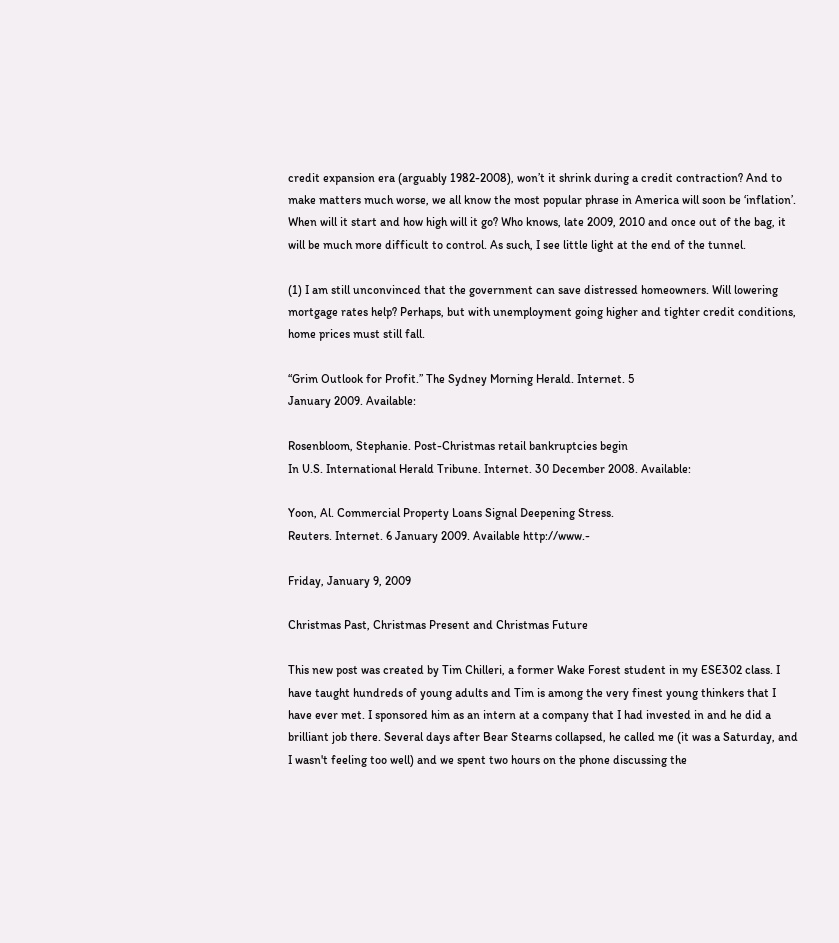credit expansion era (arguably 1982-2008), won’t it shrink during a credit contraction? And to make matters much worse, we all know the most popular phrase in America will soon be ‘inflation’. When will it start and how high will it go? Who knows, late 2009, 2010 and once out of the bag, it will be much more difficult to control. As such, I see little light at the end of the tunnel.

(1) I am still unconvinced that the government can save distressed homeowners. Will lowering mortgage rates help? Perhaps, but with unemployment going higher and tighter credit conditions, home prices must still fall.

“Grim Outlook for Profit.” The Sydney Morning Herald. Internet. 5
January 2009. Available:

Rosenbloom, Stephanie. Post-Christmas retail bankruptcies begin
In U.S. International Herald Tribune. Internet. 30 December 2008. Available:

Yoon, Al. Commercial Property Loans Signal Deepening Stress.
Reuters. Internet. 6 January 2009. Available http://www.-

Friday, January 9, 2009

Christmas Past, Christmas Present and Christmas Future

This new post was created by Tim Chilleri, a former Wake Forest student in my ESE302 class. I have taught hundreds of young adults and Tim is among the very finest young thinkers that I have ever met. I sponsored him as an intern at a company that I had invested in and he did a brilliant job there. Several days after Bear Stearns collapsed, he called me (it was a Saturday, and I wasn't feeling too well) and we spent two hours on the phone discussing the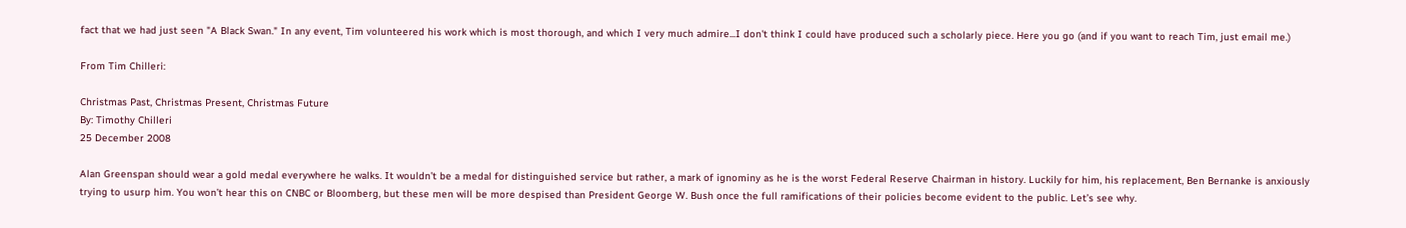fact that we had just seen "A Black Swan." In any event, Tim volunteered his work which is most thorough, and which I very much admire...I don't think I could have produced such a scholarly piece. Here you go (and if you want to reach Tim, just email me.)

From Tim Chilleri:

Christmas Past, Christmas Present, Christmas Future
By: Timothy Chilleri
25 December 2008

Alan Greenspan should wear a gold medal everywhere he walks. It wouldn’t be a medal for distinguished service but rather, a mark of ignominy as he is the worst Federal Reserve Chairman in history. Luckily for him, his replacement, Ben Bernanke is anxiously trying to usurp him. You won’t hear this on CNBC or Bloomberg, but these men will be more despised than President George W. Bush once the full ramifications of their policies become evident to the public. Let’s see why.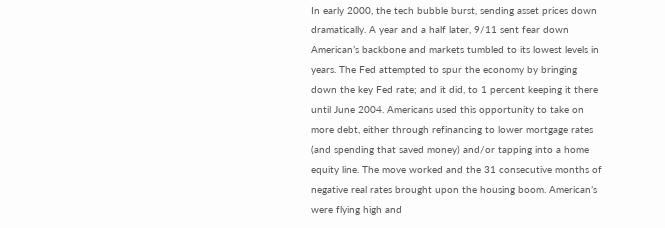In early 2000, the tech bubble burst, sending asset prices down dramatically. A year and a half later, 9/11 sent fear down American’s backbone and markets tumbled to its lowest levels in years. The Fed attempted to spur the economy by bringing down the key Fed rate; and it did, to 1 percent keeping it there until June 2004. Americans used this opportunity to take on more debt, either through refinancing to lower mortgage rates (and spending that saved money) and/or tapping into a home equity line. The move worked and the 31 consecutive months of negative real rates brought upon the housing boom. American’s were flying high and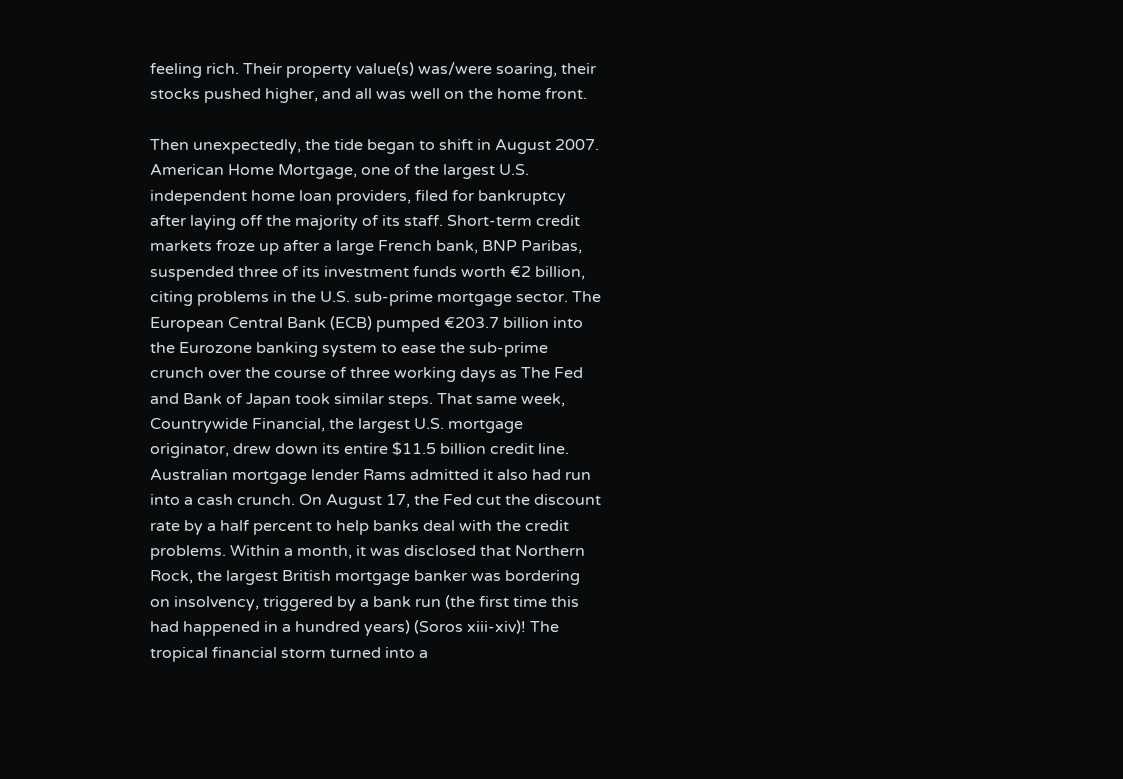feeling rich. Their property value(s) was/were soaring, their stocks pushed higher, and all was well on the home front.

Then unexpectedly, the tide began to shift in August 2007. American Home Mortgage, one of the largest U.S. independent home loan providers, filed for bankruptcy after laying off the majority of its staff. Short-term credit markets froze up after a large French bank, BNP Paribas, suspended three of its investment funds worth €2 billion, citing problems in the U.S. sub-prime mortgage sector. The European Central Bank (ECB) pumped €203.7 billion into the Eurozone banking system to ease the sub-prime crunch over the course of three working days as The Fed and Bank of Japan took similar steps. That same week, Countrywide Financial, the largest U.S. mortgage originator, drew down its entire $11.5 billion credit line. Australian mortgage lender Rams admitted it also had run into a cash crunch. On August 17, the Fed cut the discount rate by a half percent to help banks deal with the credit problems. Within a month, it was disclosed that Northern Rock, the largest British mortgage banker was bordering on insolvency, triggered by a bank run (the first time this had happened in a hundred years) (Soros xiii-xiv)! The tropical financial storm turned into a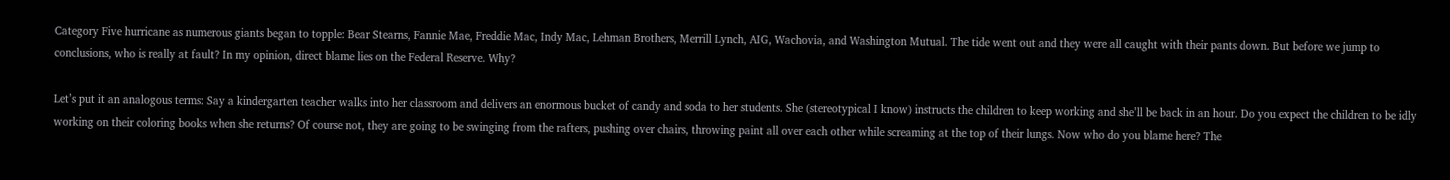Category Five hurricane as numerous giants began to topple: Bear Stearns, Fannie Mae, Freddie Mac, Indy Mac, Lehman Brothers, Merrill Lynch, AIG, Wachovia, and Washington Mutual. The tide went out and they were all caught with their pants down. But before we jump to conclusions, who is really at fault? In my opinion, direct blame lies on the Federal Reserve. Why?

Let’s put it an analogous terms: Say a kindergarten teacher walks into her classroom and delivers an enormous bucket of candy and soda to her students. She (stereotypical I know) instructs the children to keep working and she’ll be back in an hour. Do you expect the children to be idly working on their coloring books when she returns? Of course not, they are going to be swinging from the rafters, pushing over chairs, throwing paint all over each other while screaming at the top of their lungs. Now who do you blame here? The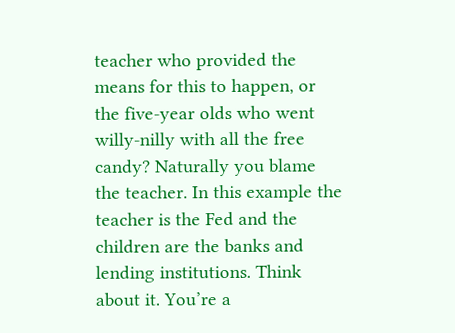teacher who provided the means for this to happen, or the five-year olds who went willy-nilly with all the free candy? Naturally you blame the teacher. In this example the teacher is the Fed and the children are the banks and lending institutions. Think about it. You’re a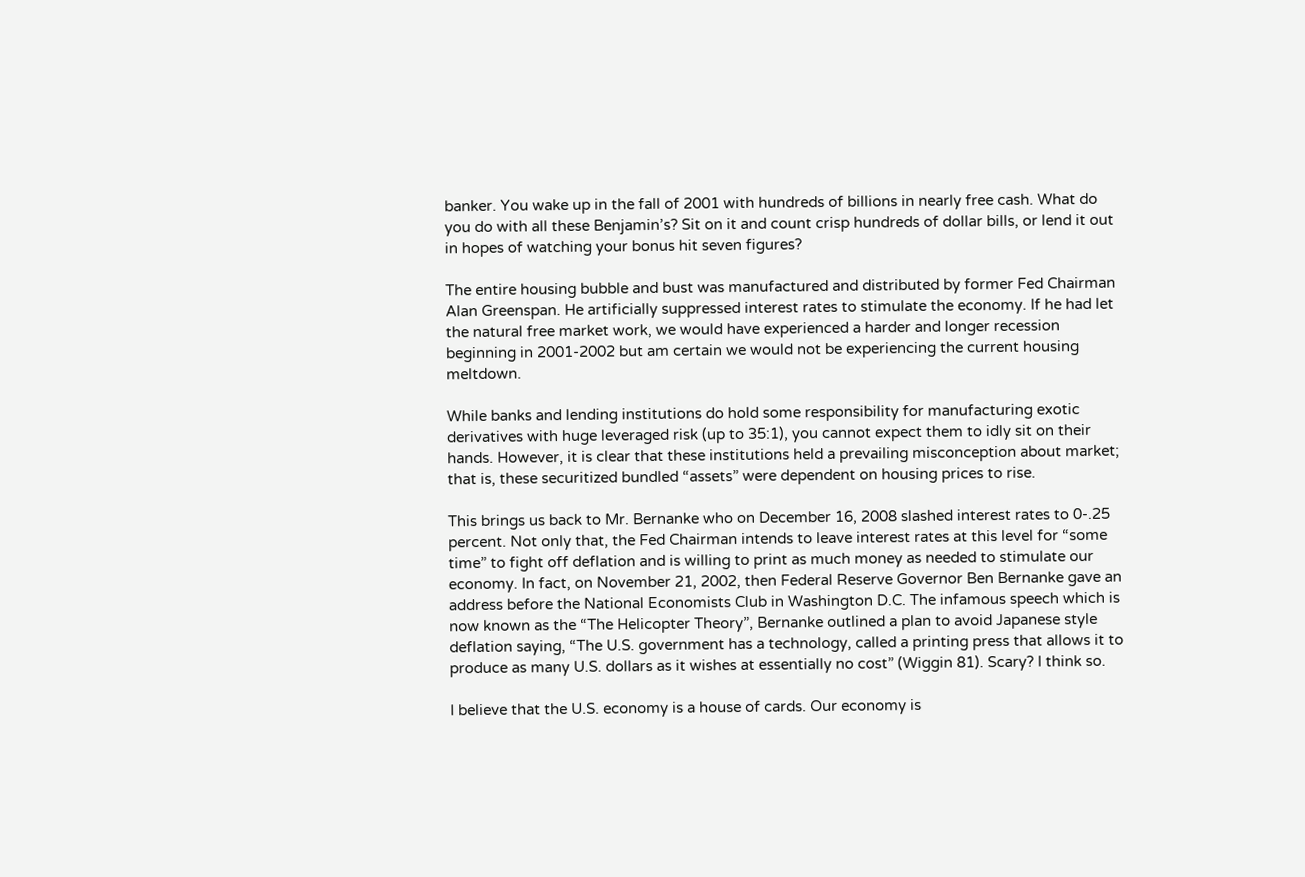banker. You wake up in the fall of 2001 with hundreds of billions in nearly free cash. What do you do with all these Benjamin’s? Sit on it and count crisp hundreds of dollar bills, or lend it out in hopes of watching your bonus hit seven figures?

The entire housing bubble and bust was manufactured and distributed by former Fed Chairman Alan Greenspan. He artificially suppressed interest rates to stimulate the economy. If he had let the natural free market work, we would have experienced a harder and longer recession beginning in 2001-2002 but am certain we would not be experiencing the current housing meltdown.

While banks and lending institutions do hold some responsibility for manufacturing exotic derivatives with huge leveraged risk (up to 35:1), you cannot expect them to idly sit on their hands. However, it is clear that these institutions held a prevailing misconception about market; that is, these securitized bundled “assets” were dependent on housing prices to rise.

This brings us back to Mr. Bernanke who on December 16, 2008 slashed interest rates to 0-.25 percent. Not only that, the Fed Chairman intends to leave interest rates at this level for “some time” to fight off deflation and is willing to print as much money as needed to stimulate our economy. In fact, on November 21, 2002, then Federal Reserve Governor Ben Bernanke gave an address before the National Economists Club in Washington D.C. The infamous speech which is now known as the “The Helicopter Theory”, Bernanke outlined a plan to avoid Japanese style deflation saying, “The U.S. government has a technology, called a printing press that allows it to produce as many U.S. dollars as it wishes at essentially no cost” (Wiggin 81). Scary? I think so.

I believe that the U.S. economy is a house of cards. Our economy is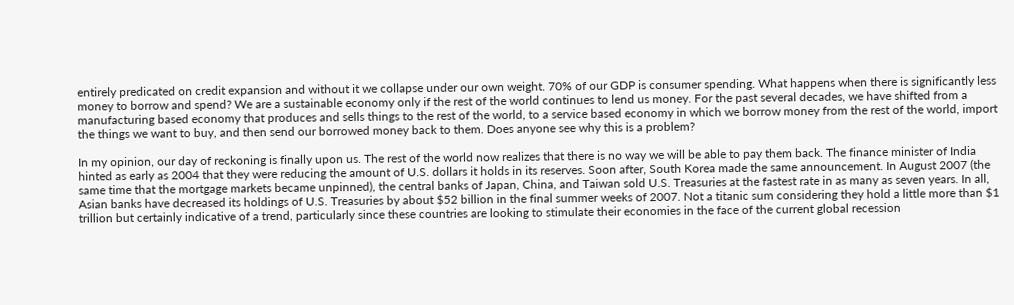entirely predicated on credit expansion and without it we collapse under our own weight. 70% of our GDP is consumer spending. What happens when there is significantly less money to borrow and spend? We are a sustainable economy only if the rest of the world continues to lend us money. For the past several decades, we have shifted from a manufacturing based economy that produces and sells things to the rest of the world, to a service based economy in which we borrow money from the rest of the world, import the things we want to buy, and then send our borrowed money back to them. Does anyone see why this is a problem?

In my opinion, our day of reckoning is finally upon us. The rest of the world now realizes that there is no way we will be able to pay them back. The finance minister of India hinted as early as 2004 that they were reducing the amount of U.S. dollars it holds in its reserves. Soon after, South Korea made the same announcement. In August 2007 (the same time that the mortgage markets became unpinned), the central banks of Japan, China, and Taiwan sold U.S. Treasuries at the fastest rate in as many as seven years. In all, Asian banks have decreased its holdings of U.S. Treasuries by about $52 billion in the final summer weeks of 2007. Not a titanic sum considering they hold a little more than $1 trillion but certainly indicative of a trend, particularly since these countries are looking to stimulate their economies in the face of the current global recession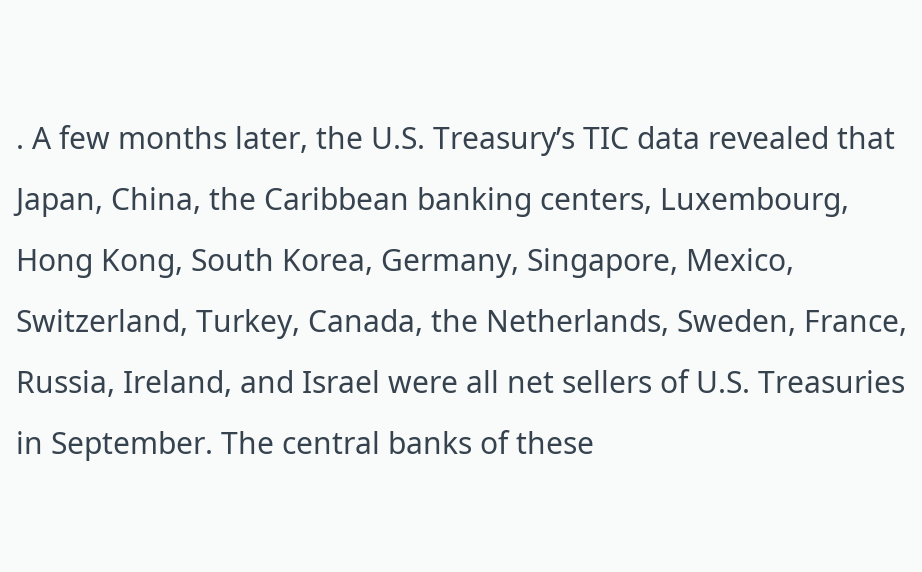. A few months later, the U.S. Treasury’s TIC data revealed that Japan, China, the Caribbean banking centers, Luxembourg, Hong Kong, South Korea, Germany, Singapore, Mexico, Switzerland, Turkey, Canada, the Netherlands, Sweden, France, Russia, Ireland, and Israel were all net sellers of U.S. Treasuries in September. The central banks of these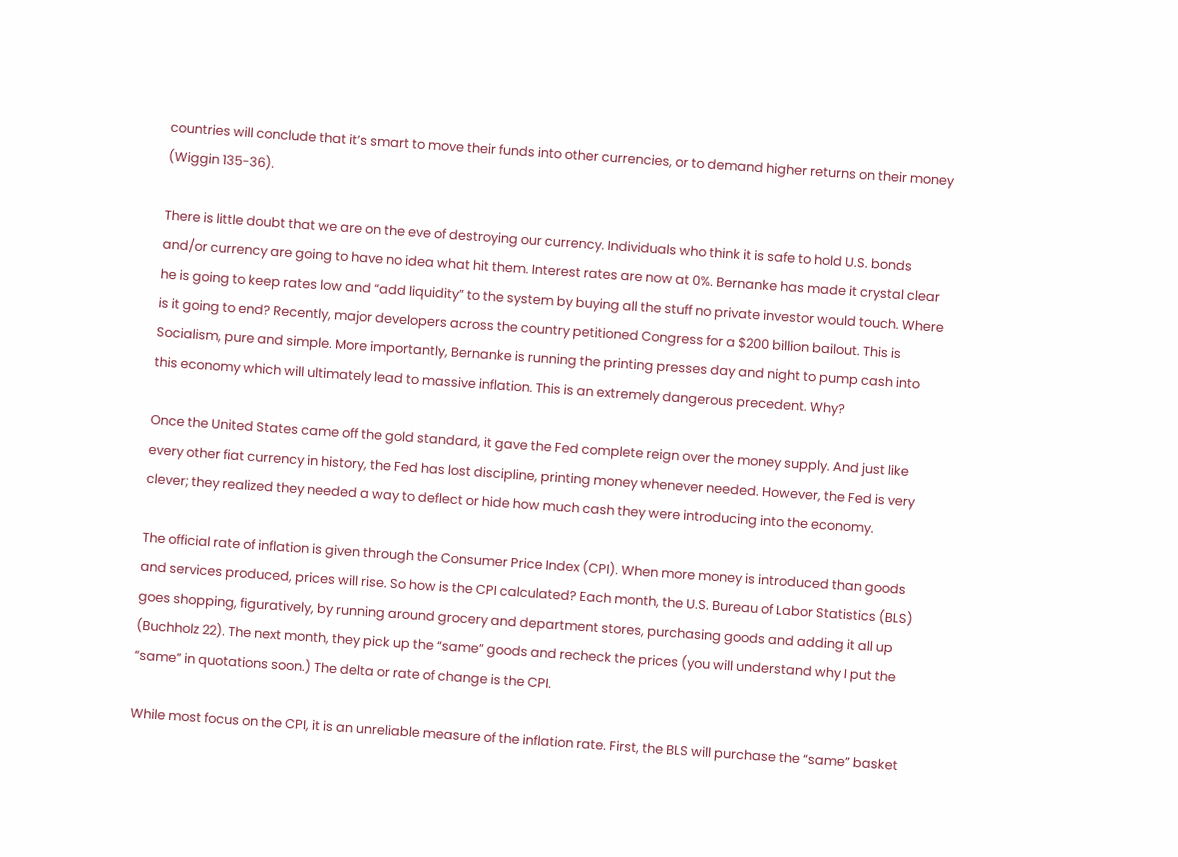countries will conclude that it’s smart to move their funds into other currencies, or to demand higher returns on their money (Wiggin 135-36).

There is little doubt that we are on the eve of destroying our currency. Individuals who think it is safe to hold U.S. bonds and/or currency are going to have no idea what hit them. Interest rates are now at 0%. Bernanke has made it crystal clear he is going to keep rates low and “add liquidity” to the system by buying all the stuff no private investor would touch. Where is it going to end? Recently, major developers across the country petitioned Congress for a $200 billion bailout. This is Socialism, pure and simple. More importantly, Bernanke is running the printing presses day and night to pump cash into this economy which will ultimately lead to massive inflation. This is an extremely dangerous precedent. Why?

Once the United States came off the gold standard, it gave the Fed complete reign over the money supply. And just like every other fiat currency in history, the Fed has lost discipline, printing money whenever needed. However, the Fed is very clever; they realized they needed a way to deflect or hide how much cash they were introducing into the economy.

The official rate of inflation is given through the Consumer Price Index (CPI). When more money is introduced than goods and services produced, prices will rise. So how is the CPI calculated? Each month, the U.S. Bureau of Labor Statistics (BLS) goes shopping, figuratively, by running around grocery and department stores, purchasing goods and adding it all up (Buchholz 22). The next month, they pick up the “same” goods and recheck the prices (you will understand why I put the “same” in quotations soon.) The delta or rate of change is the CPI.

While most focus on the CPI, it is an unreliable measure of the inflation rate. First, the BLS will purchase the “same” basket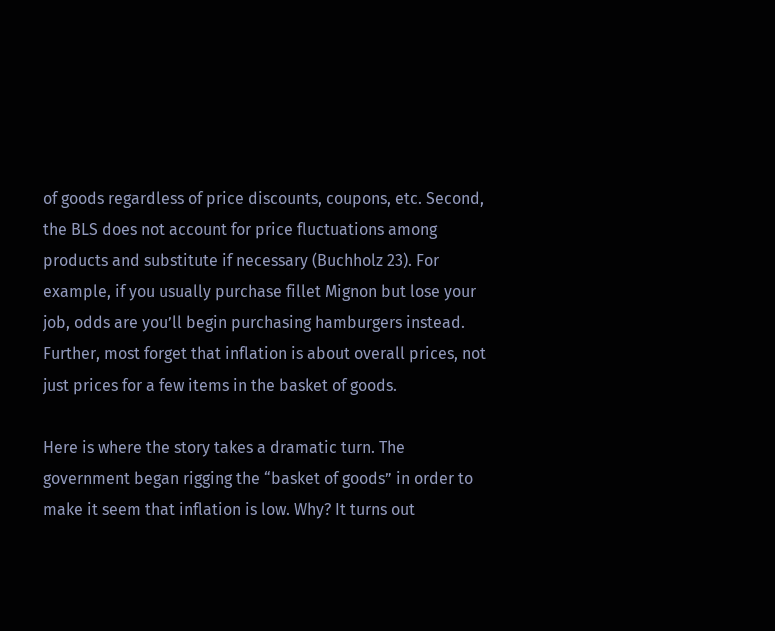of goods regardless of price discounts, coupons, etc. Second, the BLS does not account for price fluctuations among products and substitute if necessary (Buchholz 23). For example, if you usually purchase fillet Mignon but lose your job, odds are you’ll begin purchasing hamburgers instead. Further, most forget that inflation is about overall prices, not just prices for a few items in the basket of goods.

Here is where the story takes a dramatic turn. The government began rigging the “basket of goods” in order to make it seem that inflation is low. Why? It turns out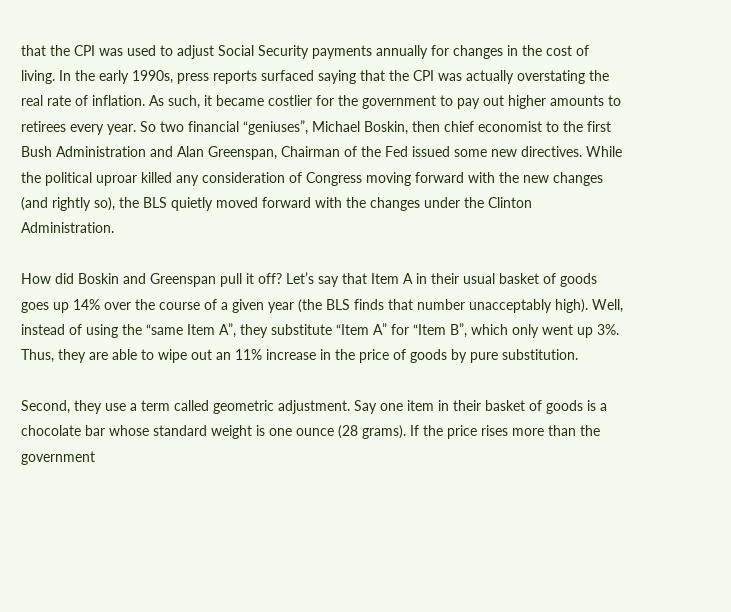that the CPI was used to adjust Social Security payments annually for changes in the cost of living. In the early 1990s, press reports surfaced saying that the CPI was actually overstating the real rate of inflation. As such, it became costlier for the government to pay out higher amounts to retirees every year. So two financial “geniuses”, Michael Boskin, then chief economist to the first Bush Administration and Alan Greenspan, Chairman of the Fed issued some new directives. While the political uproar killed any consideration of Congress moving forward with the new changes (and rightly so), the BLS quietly moved forward with the changes under the Clinton Administration.

How did Boskin and Greenspan pull it off? Let’s say that Item A in their usual basket of goods goes up 14% over the course of a given year (the BLS finds that number unacceptably high). Well, instead of using the “same Item A”, they substitute “Item A” for “Item B”, which only went up 3%. Thus, they are able to wipe out an 11% increase in the price of goods by pure substitution.

Second, they use a term called geometric adjustment. Say one item in their basket of goods is a chocolate bar whose standard weight is one ounce (28 grams). If the price rises more than the government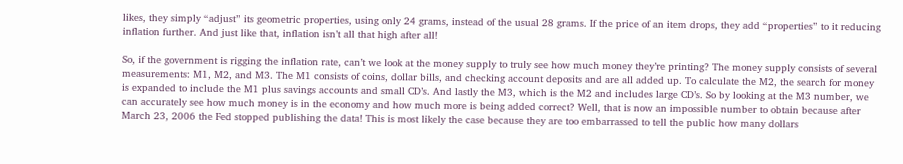likes, they simply “adjust” its geometric properties, using only 24 grams, instead of the usual 28 grams. If the price of an item drops, they add “properties” to it reducing inflation further. And just like that, inflation isn’t all that high after all!

So, if the government is rigging the inflation rate, can’t we look at the money supply to truly see how much money they’re printing? The money supply consists of several measurements: M1, M2, and M3. The M1 consists of coins, dollar bills, and checking account deposits and are all added up. To calculate the M2, the search for money is expanded to include the M1 plus savings accounts and small CD’s. And lastly the M3, which is the M2 and includes large CD’s. So by looking at the M3 number, we can accurately see how much money is in the economy and how much more is being added correct? Well, that is now an impossible number to obtain because after March 23, 2006 the Fed stopped publishing the data! This is most likely the case because they are too embarrassed to tell the public how many dollars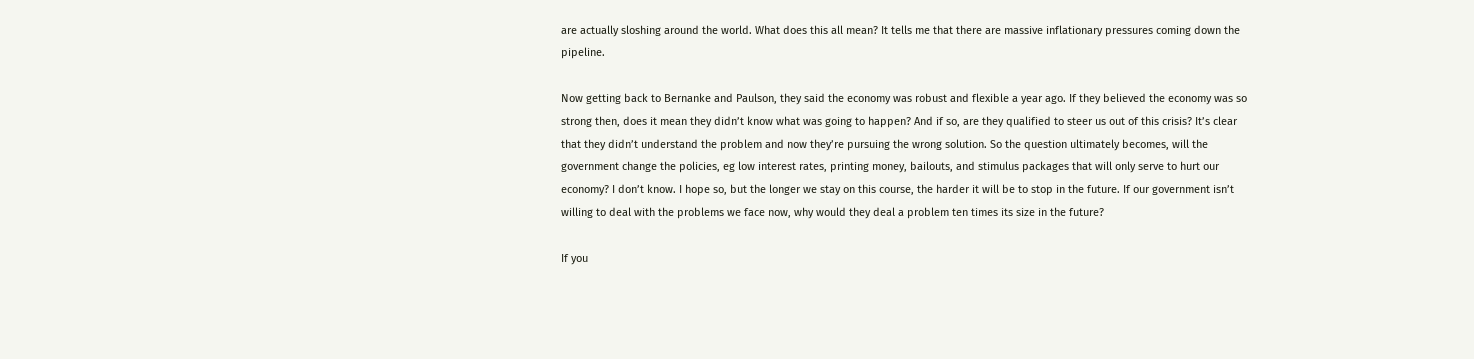are actually sloshing around the world. What does this all mean? It tells me that there are massive inflationary pressures coming down the pipeline.

Now getting back to Bernanke and Paulson, they said the economy was robust and flexible a year ago. If they believed the economy was so strong then, does it mean they didn’t know what was going to happen? And if so, are they qualified to steer us out of this crisis? It’s clear that they didn’t understand the problem and now they’re pursuing the wrong solution. So the question ultimately becomes, will the government change the policies, eg low interest rates, printing money, bailouts, and stimulus packages that will only serve to hurt our economy? I don’t know. I hope so, but the longer we stay on this course, the harder it will be to stop in the future. If our government isn’t willing to deal with the problems we face now, why would they deal a problem ten times its size in the future?

If you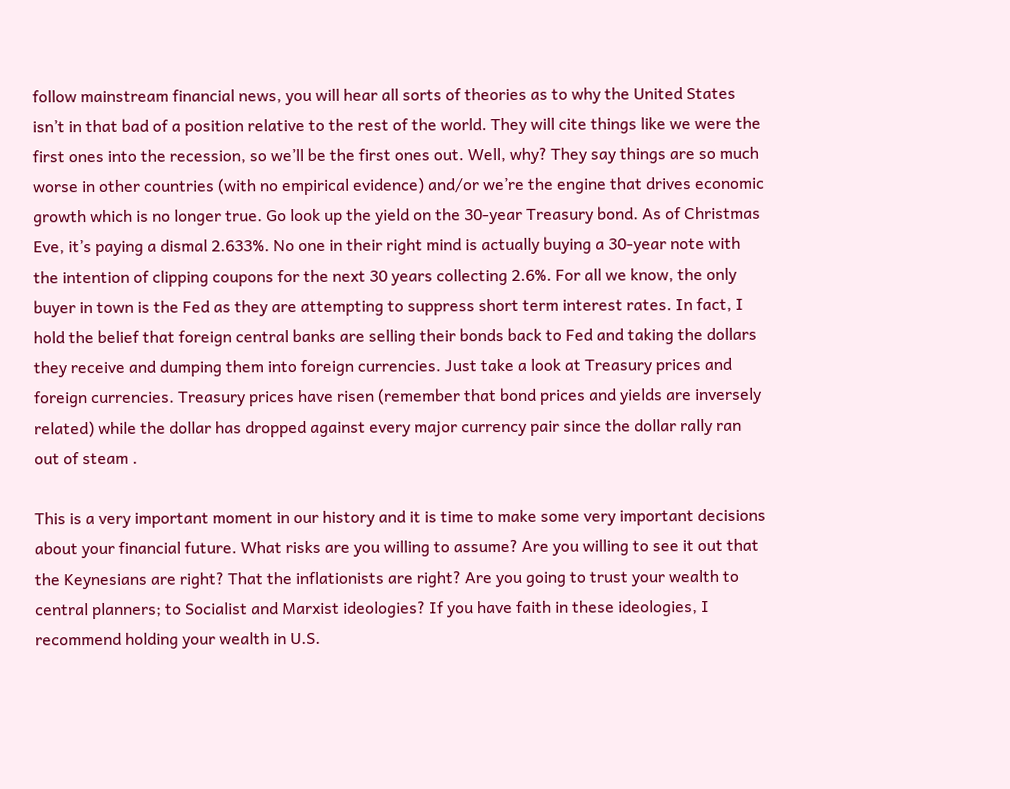follow mainstream financial news, you will hear all sorts of theories as to why the United States isn’t in that bad of a position relative to the rest of the world. They will cite things like we were the first ones into the recession, so we’ll be the first ones out. Well, why? They say things are so much worse in other countries (with no empirical evidence) and/or we’re the engine that drives economic growth which is no longer true. Go look up the yield on the 30-year Treasury bond. As of Christmas Eve, it’s paying a dismal 2.633%. No one in their right mind is actually buying a 30-year note with the intention of clipping coupons for the next 30 years collecting 2.6%. For all we know, the only buyer in town is the Fed as they are attempting to suppress short term interest rates. In fact, I hold the belief that foreign central banks are selling their bonds back to Fed and taking the dollars they receive and dumping them into foreign currencies. Just take a look at Treasury prices and foreign currencies. Treasury prices have risen (remember that bond prices and yields are inversely related) while the dollar has dropped against every major currency pair since the dollar rally ran out of steam .

This is a very important moment in our history and it is time to make some very important decisions about your financial future. What risks are you willing to assume? Are you willing to see it out that the Keynesians are right? That the inflationists are right? Are you going to trust your wealth to central planners; to Socialist and Marxist ideologies? If you have faith in these ideologies, I recommend holding your wealth in U.S.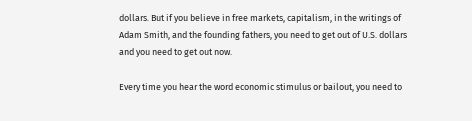dollars. But if you believe in free markets, capitalism, in the writings of Adam Smith, and the founding fathers, you need to get out of U.S. dollars and you need to get out now.

Every time you hear the word economic stimulus or bailout, you need to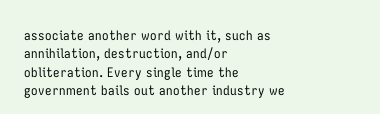associate another word with it, such as annihilation, destruction, and/or obliteration. Every single time the government bails out another industry we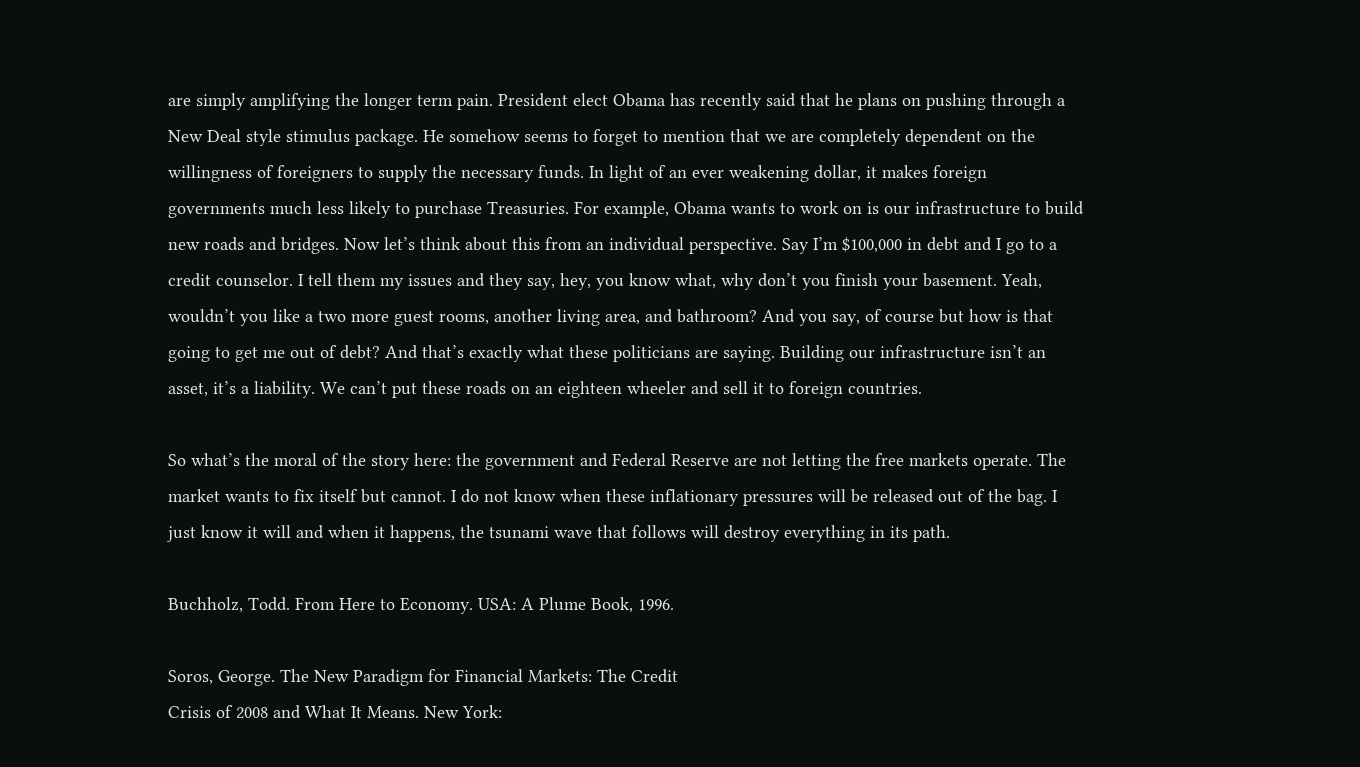are simply amplifying the longer term pain. President elect Obama has recently said that he plans on pushing through a New Deal style stimulus package. He somehow seems to forget to mention that we are completely dependent on the willingness of foreigners to supply the necessary funds. In light of an ever weakening dollar, it makes foreign governments much less likely to purchase Treasuries. For example, Obama wants to work on is our infrastructure to build new roads and bridges. Now let’s think about this from an individual perspective. Say I’m $100,000 in debt and I go to a credit counselor. I tell them my issues and they say, hey, you know what, why don’t you finish your basement. Yeah, wouldn’t you like a two more guest rooms, another living area, and bathroom? And you say, of course but how is that going to get me out of debt? And that’s exactly what these politicians are saying. Building our infrastructure isn’t an asset, it’s a liability. We can’t put these roads on an eighteen wheeler and sell it to foreign countries.

So what’s the moral of the story here: the government and Federal Reserve are not letting the free markets operate. The market wants to fix itself but cannot. I do not know when these inflationary pressures will be released out of the bag. I just know it will and when it happens, the tsunami wave that follows will destroy everything in its path.

Buchholz, Todd. From Here to Economy. USA: A Plume Book, 1996.

Soros, George. The New Paradigm for Financial Markets: The Credit
Crisis of 2008 and What It Means. New York: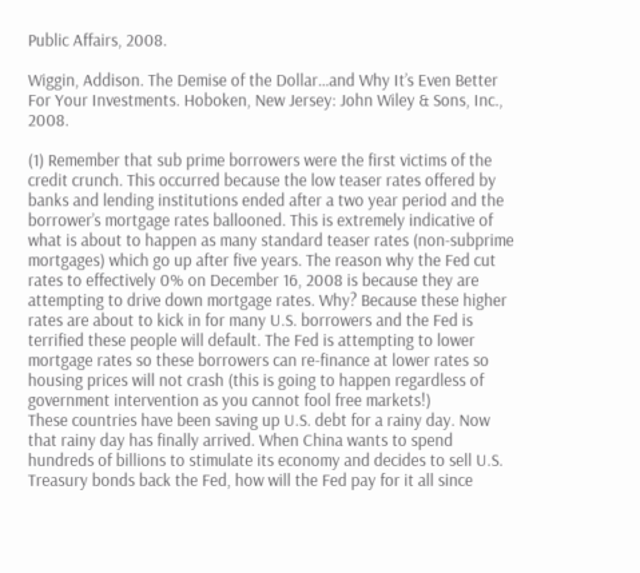Public Affairs, 2008.

Wiggin, Addison. The Demise of the Dollar…and Why It’s Even Better
For Your Investments. Hoboken, New Jersey: John Wiley & Sons, Inc., 2008.

(1) Remember that sub prime borrowers were the first victims of the credit crunch. This occurred because the low teaser rates offered by banks and lending institutions ended after a two year period and the borrower’s mortgage rates ballooned. This is extremely indicative of what is about to happen as many standard teaser rates (non-subprime mortgages) which go up after five years. The reason why the Fed cut rates to effectively 0% on December 16, 2008 is because they are attempting to drive down mortgage rates. Why? Because these higher rates are about to kick in for many U.S. borrowers and the Fed is terrified these people will default. The Fed is attempting to lower mortgage rates so these borrowers can re-finance at lower rates so housing prices will not crash (this is going to happen regardless of government intervention as you cannot fool free markets!)
These countries have been saving up U.S. debt for a rainy day. Now that rainy day has finally arrived. When China wants to spend hundreds of billions to stimulate its economy and decides to sell U.S. Treasury bonds back the Fed, how will the Fed pay for it all since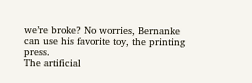we’re broke? No worries, Bernanke can use his favorite toy, the printing press.
The artificial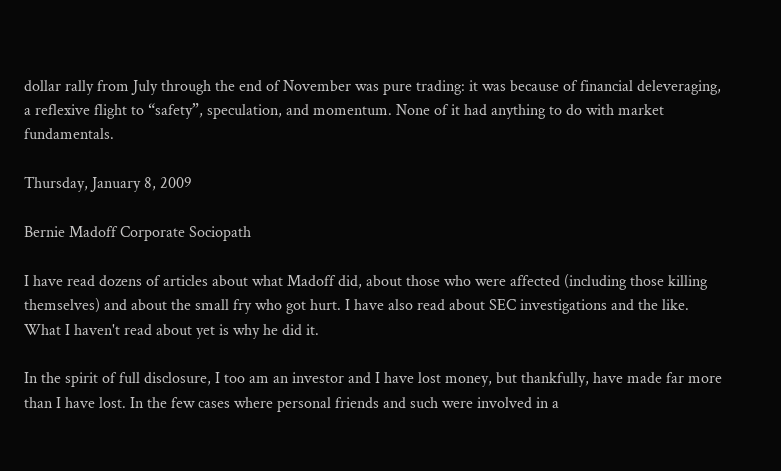dollar rally from July through the end of November was pure trading: it was because of financial deleveraging, a reflexive flight to “safety”, speculation, and momentum. None of it had anything to do with market fundamentals.

Thursday, January 8, 2009

Bernie Madoff Corporate Sociopath

I have read dozens of articles about what Madoff did, about those who were affected (including those killing themselves) and about the small fry who got hurt. I have also read about SEC investigations and the like. What I haven't read about yet is why he did it.

In the spirit of full disclosure, I too am an investor and I have lost money, but thankfully, have made far more than I have lost. In the few cases where personal friends and such were involved in a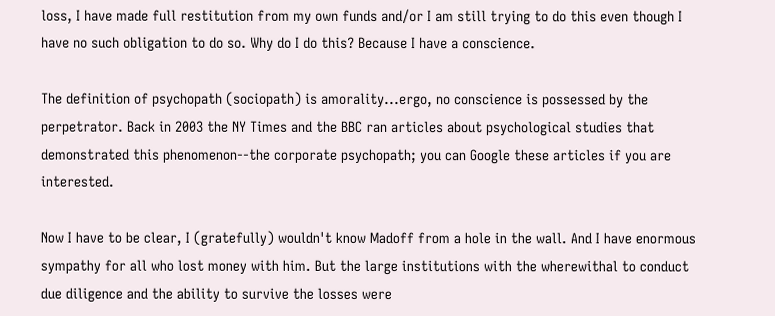loss, I have made full restitution from my own funds and/or I am still trying to do this even though I have no such obligation to do so. Why do I do this? Because I have a conscience.

The definition of psychopath (sociopath) is amorality...ergo, no conscience is possessed by the perpetrator. Back in 2003 the NY Times and the BBC ran articles about psychological studies that demonstrated this phenomenon--the corporate psychopath; you can Google these articles if you are interested.

Now I have to be clear, I (gratefully) wouldn't know Madoff from a hole in the wall. And I have enormous sympathy for all who lost money with him. But the large institutions with the wherewithal to conduct due diligence and the ability to survive the losses were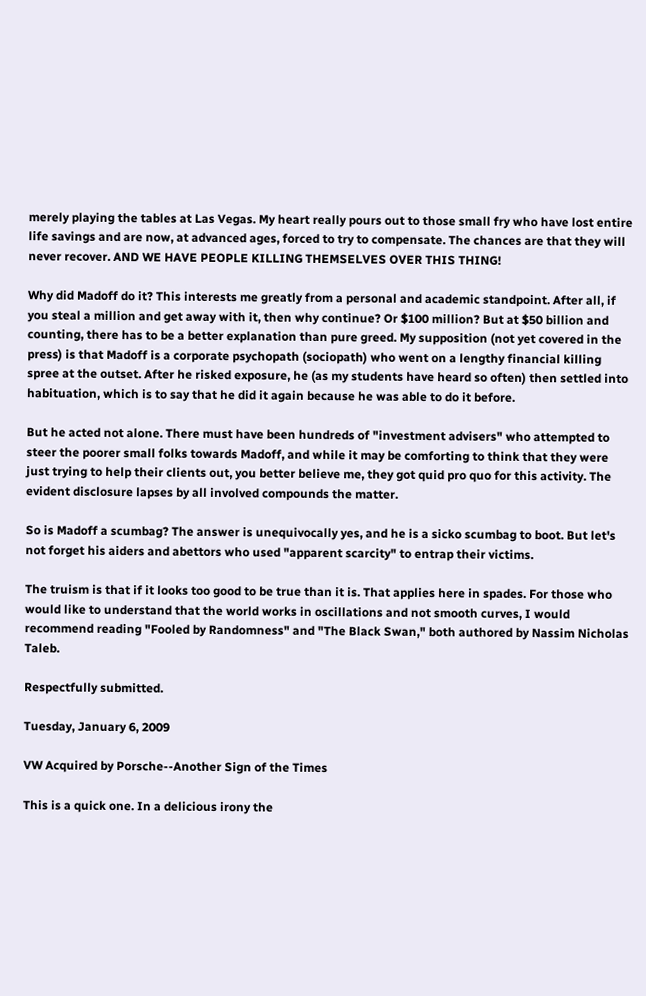merely playing the tables at Las Vegas. My heart really pours out to those small fry who have lost entire life savings and are now, at advanced ages, forced to try to compensate. The chances are that they will never recover. AND WE HAVE PEOPLE KILLING THEMSELVES OVER THIS THING!

Why did Madoff do it? This interests me greatly from a personal and academic standpoint. After all, if you steal a million and get away with it, then why continue? Or $100 million? But at $50 billion and counting, there has to be a better explanation than pure greed. My supposition (not yet covered in the press) is that Madoff is a corporate psychopath (sociopath) who went on a lengthy financial killing spree at the outset. After he risked exposure, he (as my students have heard so often) then settled into habituation, which is to say that he did it again because he was able to do it before.

But he acted not alone. There must have been hundreds of "investment advisers" who attempted to steer the poorer small folks towards Madoff, and while it may be comforting to think that they were just trying to help their clients out, you better believe me, they got quid pro quo for this activity. The evident disclosure lapses by all involved compounds the matter.

So is Madoff a scumbag? The answer is unequivocally yes, and he is a sicko scumbag to boot. But let's not forget his aiders and abettors who used "apparent scarcity" to entrap their victims.

The truism is that if it looks too good to be true than it is. That applies here in spades. For those who would like to understand that the world works in oscillations and not smooth curves, I would recommend reading "Fooled by Randomness" and "The Black Swan," both authored by Nassim Nicholas Taleb.

Respectfully submitted.

Tuesday, January 6, 2009

VW Acquired by Porsche--Another Sign of the Times

This is a quick one. In a delicious irony the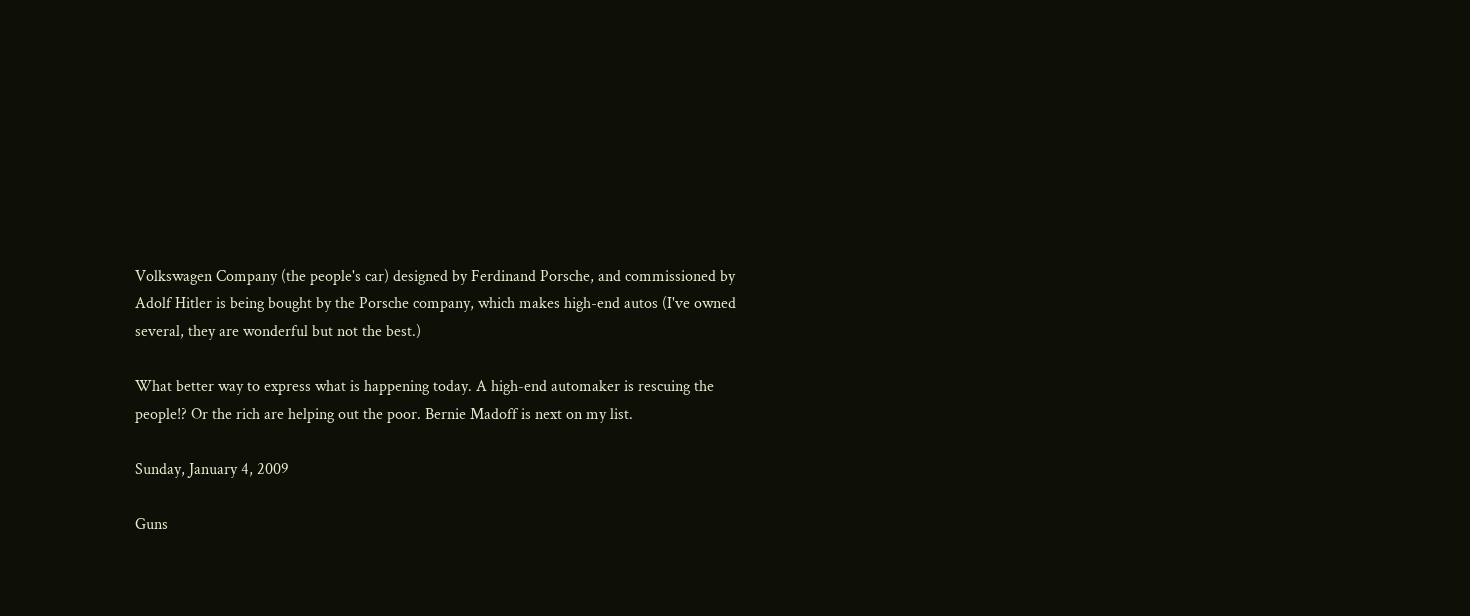Volkswagen Company (the people's car) designed by Ferdinand Porsche, and commissioned by Adolf Hitler is being bought by the Porsche company, which makes high-end autos (I've owned several, they are wonderful but not the best.)

What better way to express what is happening today. A high-end automaker is rescuing the people!? Or the rich are helping out the poor. Bernie Madoff is next on my list.

Sunday, January 4, 2009

Guns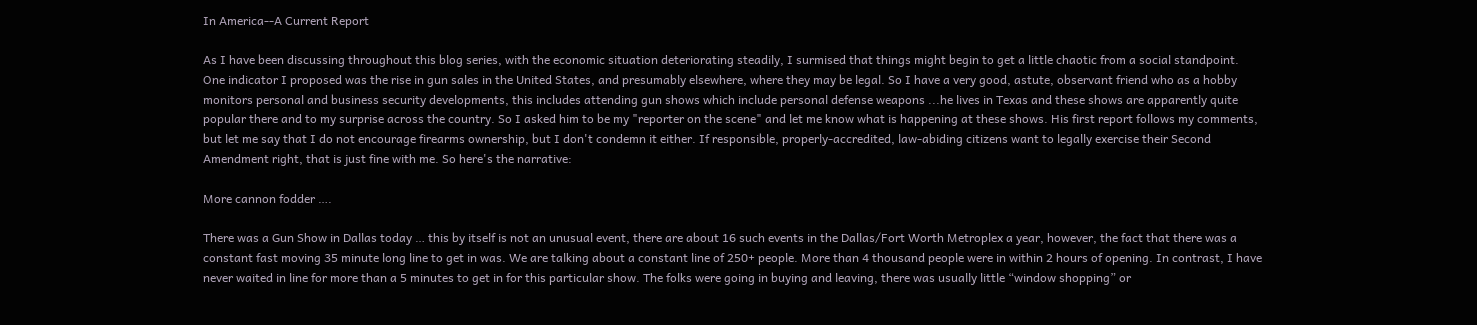In America--A Current Report

As I have been discussing throughout this blog series, with the economic situation deteriorating steadily, I surmised that things might begin to get a little chaotic from a social standpoint. One indicator I proposed was the rise in gun sales in the United States, and presumably elsewhere, where they may be legal. So I have a very good, astute, observant friend who as a hobby monitors personal and business security developments, this includes attending gun shows which include personal defense weapons ...he lives in Texas and these shows are apparently quite popular there and to my surprise across the country. So I asked him to be my "reporter on the scene" and let me know what is happening at these shows. His first report follows my comments, but let me say that I do not encourage firearms ownership, but I don't condemn it either. If responsible, properly-accredited, law-abiding citizens want to legally exercise their Second Amendment right, that is just fine with me. So here's the narrative:

More cannon fodder ….

There was a Gun Show in Dallas today … this by itself is not an unusual event, there are about 16 such events in the Dallas/Fort Worth Metroplex a year, however, the fact that there was a constant fast moving 35 minute long line to get in was. We are talking about a constant line of 250+ people. More than 4 thousand people were in within 2 hours of opening. In contrast, I have never waited in line for more than a 5 minutes to get in for this particular show. The folks were going in buying and leaving, there was usually little “window shopping” or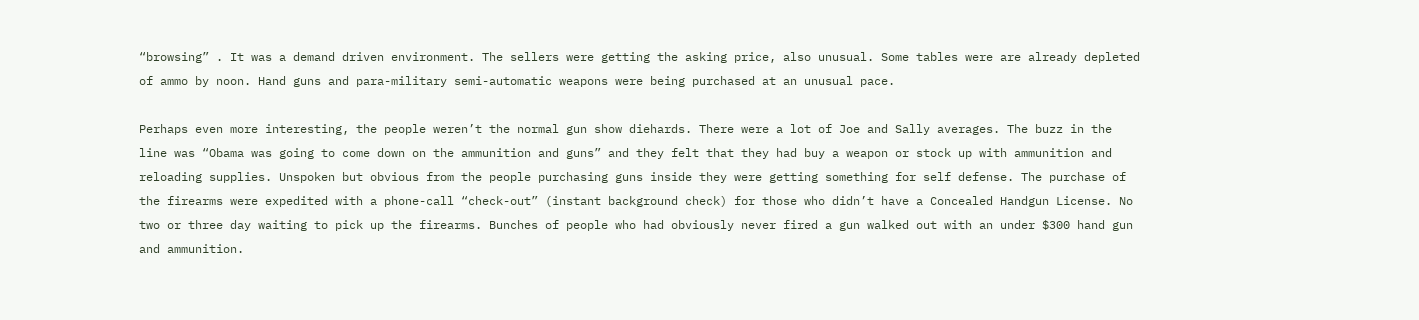“browsing” . It was a demand driven environment. The sellers were getting the asking price, also unusual. Some tables were are already depleted of ammo by noon. Hand guns and para-military semi-automatic weapons were being purchased at an unusual pace.

Perhaps even more interesting, the people weren’t the normal gun show diehards. There were a lot of Joe and Sally averages. The buzz in the line was “Obama was going to come down on the ammunition and guns” and they felt that they had buy a weapon or stock up with ammunition and reloading supplies. Unspoken but obvious from the people purchasing guns inside they were getting something for self defense. The purchase of the firearms were expedited with a phone-call “check-out” (instant background check) for those who didn’t have a Concealed Handgun License. No two or three day waiting to pick up the firearms. Bunches of people who had obviously never fired a gun walked out with an under $300 hand gun and ammunition.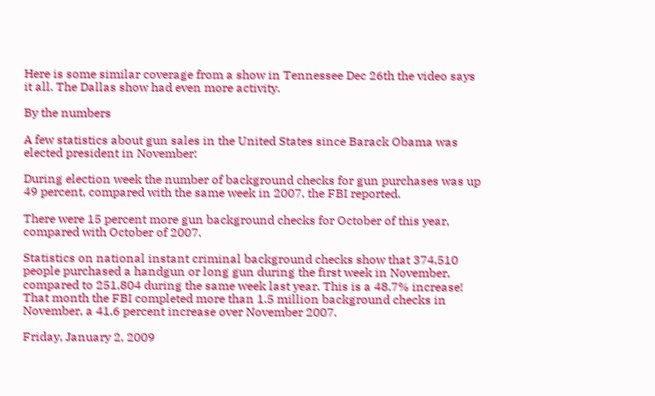Here is some similar coverage from a show in Tennessee Dec 26th the video says it all. The Dallas show had even more activity.

By the numbers

A few statistics about gun sales in the United States since Barack Obama was elected president in November:

During election week the number of background checks for gun purchases was up 49 percent, compared with the same week in 2007, the FBI reported.

There were 15 percent more gun background checks for October of this year, compared with October of 2007.

Statistics on national instant criminal background checks show that 374,510 people purchased a handgun or long gun during the first week in November, compared to 251,804 during the same week last year. This is a 48.7% increase! That month the FBI completed more than 1.5 million background checks in November, a 41.6 percent increase over November 2007.

Friday, January 2, 2009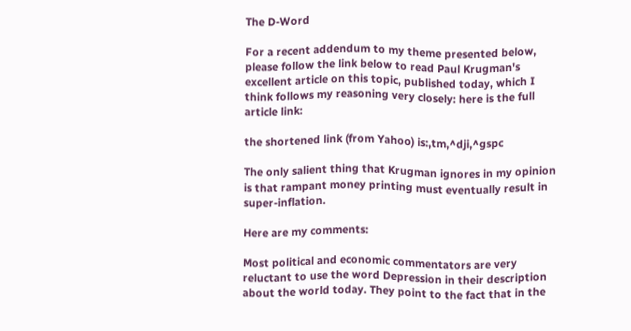The D-Word

For a recent addendum to my theme presented below, please follow the link below to read Paul Krugman's excellent article on this topic, published today, which I think follows my reasoning very closely: here is the full article link:

the shortened link (from Yahoo) is:,tm,^dji,^gspc

The only salient thing that Krugman ignores in my opinion is that rampant money printing must eventually result in super-inflation.

Here are my comments:

Most political and economic commentators are very reluctant to use the word Depression in their description about the world today. They point to the fact that in the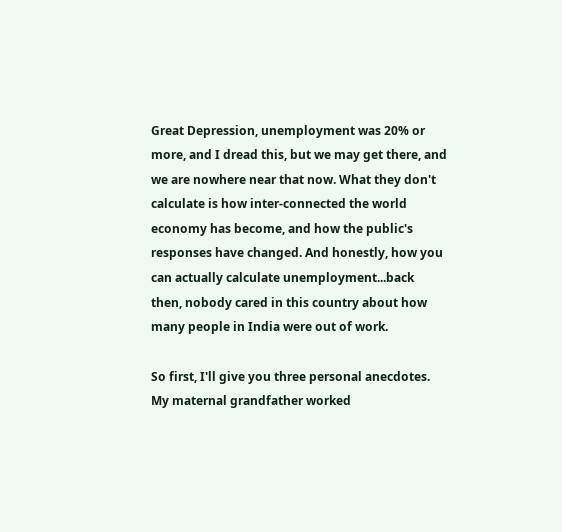Great Depression, unemployment was 20% or more, and I dread this, but we may get there, and we are nowhere near that now. What they don't calculate is how inter-connected the world economy has become, and how the public's responses have changed. And honestly, how you can actually calculate unemployment...back then, nobody cared in this country about how many people in India were out of work.

So first, I'll give you three personal anecdotes. My maternal grandfather worked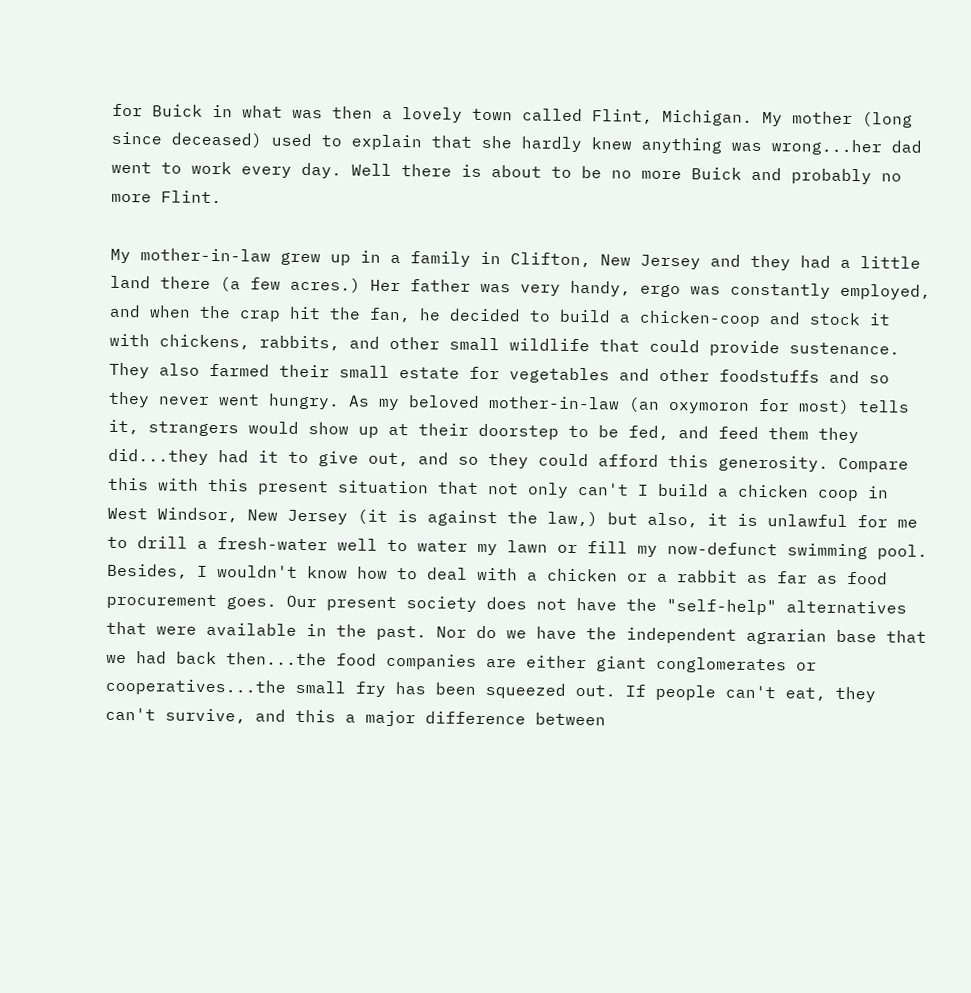for Buick in what was then a lovely town called Flint, Michigan. My mother (long since deceased) used to explain that she hardly knew anything was wrong...her dad went to work every day. Well there is about to be no more Buick and probably no more Flint.

My mother-in-law grew up in a family in Clifton, New Jersey and they had a little land there (a few acres.) Her father was very handy, ergo was constantly employed, and when the crap hit the fan, he decided to build a chicken-coop and stock it with chickens, rabbits, and other small wildlife that could provide sustenance. They also farmed their small estate for vegetables and other foodstuffs and so they never went hungry. As my beloved mother-in-law (an oxymoron for most) tells it, strangers would show up at their doorstep to be fed, and feed them they did...they had it to give out, and so they could afford this generosity. Compare this with this present situation that not only can't I build a chicken coop in West Windsor, New Jersey (it is against the law,) but also, it is unlawful for me to drill a fresh-water well to water my lawn or fill my now-defunct swimming pool. Besides, I wouldn't know how to deal with a chicken or a rabbit as far as food procurement goes. Our present society does not have the "self-help" alternatives that were available in the past. Nor do we have the independent agrarian base that we had back then...the food companies are either giant conglomerates or cooperatives...the small fry has been squeezed out. If people can't eat, they can't survive, and this a major difference between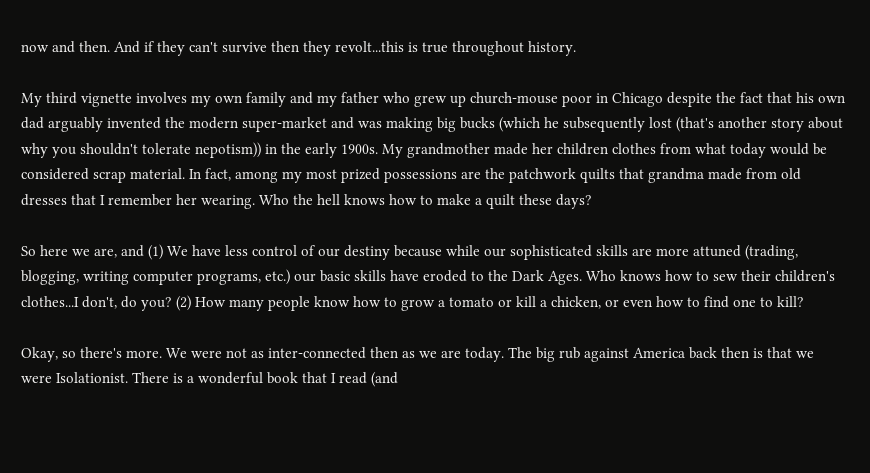now and then. And if they can't survive then they revolt...this is true throughout history.

My third vignette involves my own family and my father who grew up church-mouse poor in Chicago despite the fact that his own dad arguably invented the modern super-market and was making big bucks (which he subsequently lost (that's another story about why you shouldn't tolerate nepotism)) in the early 1900s. My grandmother made her children clothes from what today would be considered scrap material. In fact, among my most prized possessions are the patchwork quilts that grandma made from old dresses that I remember her wearing. Who the hell knows how to make a quilt these days?

So here we are, and (1) We have less control of our destiny because while our sophisticated skills are more attuned (trading, blogging, writing computer programs, etc.) our basic skills have eroded to the Dark Ages. Who knows how to sew their children's clothes...I don't, do you? (2) How many people know how to grow a tomato or kill a chicken, or even how to find one to kill?

Okay, so there's more. We were not as inter-connected then as we are today. The big rub against America back then is that we were Isolationist. There is a wonderful book that I read (and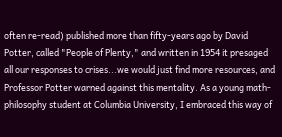often re-read) published more than fifty-years ago by David Potter, called "People of Plenty," and written in 1954 it presaged all our responses to crises...we would just find more resources, and Professor Potter warned against this mentality. As a young math-philosophy student at Columbia University, I embraced this way of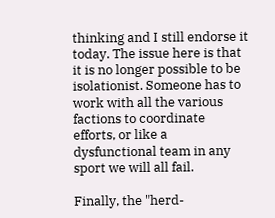thinking and I still endorse it today. The issue here is that it is no longer possible to be isolationist. Someone has to work with all the various factions to coordinate efforts, or like a dysfunctional team in any sport we will all fail.

Finally, the "herd-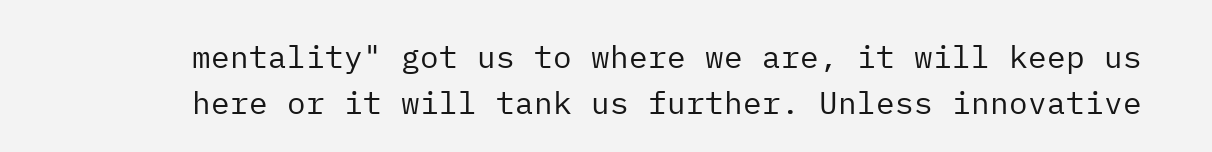mentality" got us to where we are, it will keep us here or it will tank us further. Unless innovative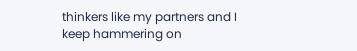thinkers like my partners and I keep hammering on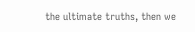the ultimate truths, then we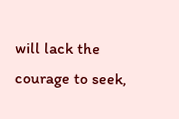will lack the courage to seek,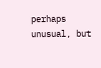perhaps unusual, but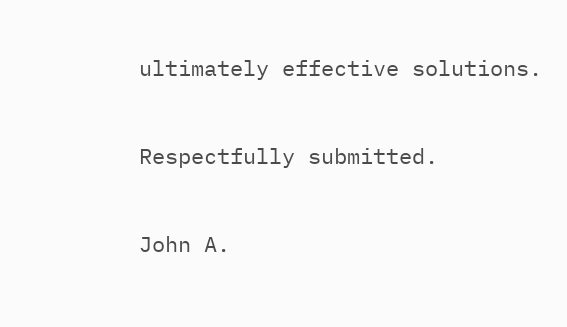ultimately effective solutions.

Respectfully submitted.

John A.